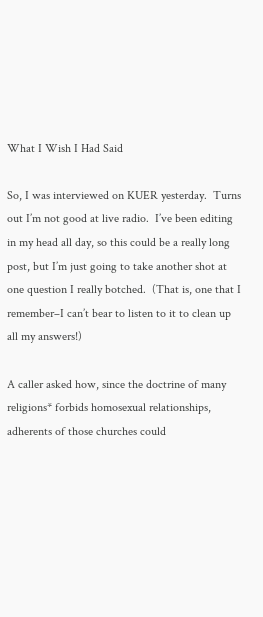What I Wish I Had Said

So, I was interviewed on KUER yesterday.  Turns out I’m not good at live radio.  I’ve been editing in my head all day, so this could be a really long post, but I’m just going to take another shot at one question I really botched.  (That is, one that I remember–I can’t bear to listen to it to clean up all my answers!)

A caller asked how, since the doctrine of many religions* forbids homosexual relationships, adherents of those churches could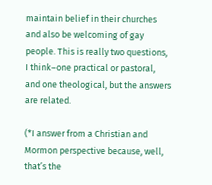maintain belief in their churches and also be welcoming of gay people. This is really two questions, I think–one practical or pastoral, and one theological, but the answers are related.

(*I answer from a Christian and Mormon perspective because, well, that’s the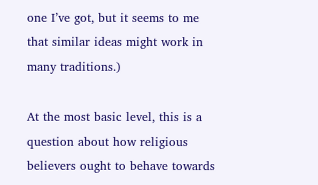one I’ve got, but it seems to me that similar ideas might work in many traditions.)

At the most basic level, this is a question about how religious believers ought to behave towards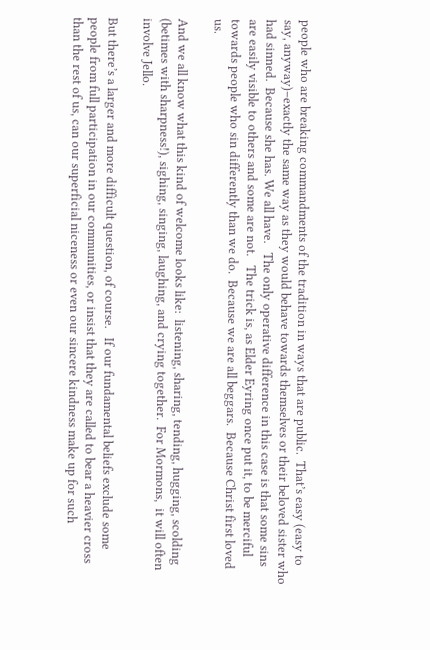people who are breaking commandments of the tradition in ways that are public.  That’s easy (easy to say, anyway)–exactly the same way as they would behave towards themselves or their beloved sister who had sinned.  Because she has. We all have.   The only operative difference in this case is that some sins are easily visible to others and some are not.   The trick is, as Elder Eyring once put it, to be merciful towards people who sin differently than we do.  Because we are all beggars.  Because Christ first loved us.

And we all know what this kind of welcome looks like:  listening, sharing, tending, hugging, scolding (betimes with sharpness!), sighing, singing, laughing, and crying together.  For Mormons,  it will often involve Jello.

But there’s a larger and more difficult question, of course.   If our fundamental beliefs exclude some people from full participation in our communities, or insist that they are called to bear a heavier cross than the rest of us, can our superficial niceness or even our sincere kindness make up for such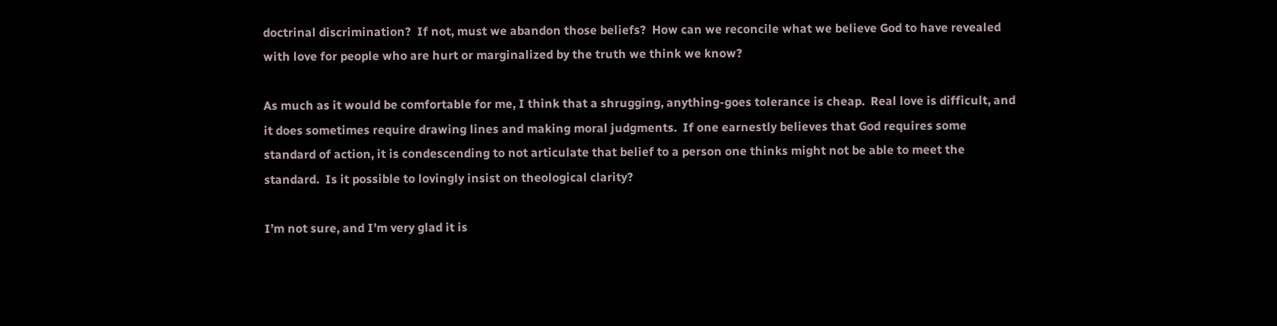doctrinal discrimination?  If not, must we abandon those beliefs?  How can we reconcile what we believe God to have revealed with love for people who are hurt or marginalized by the truth we think we know?

As much as it would be comfortable for me, I think that a shrugging, anything-goes tolerance is cheap.  Real love is difficult, and it does sometimes require drawing lines and making moral judgments.  If one earnestly believes that God requires some standard of action, it is condescending to not articulate that belief to a person one thinks might not be able to meet the standard.  Is it possible to lovingly insist on theological clarity?

I’m not sure, and I’m very glad it is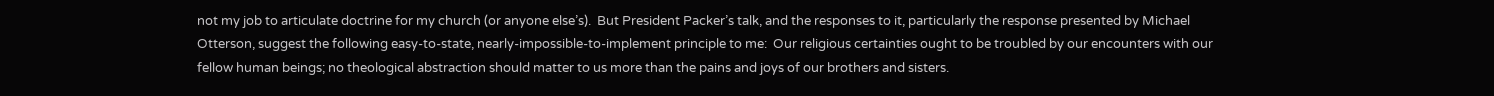not my job to articulate doctrine for my church (or anyone else’s).  But President Packer’s talk, and the responses to it, particularly the response presented by Michael Otterson, suggest the following easy-to-state, nearly-impossible-to-implement principle to me:  Our religious certainties ought to be troubled by our encounters with our fellow human beings; no theological abstraction should matter to us more than the pains and joys of our brothers and sisters.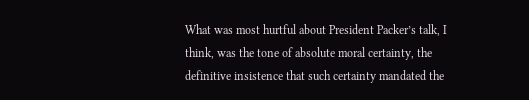What was most hurtful about President Packer’s talk, I think, was the tone of absolute moral certainty, the definitive insistence that such certainty mandated the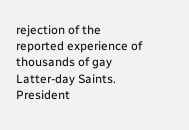rejection of the reported experience of thousands of gay Latter-day Saints.  President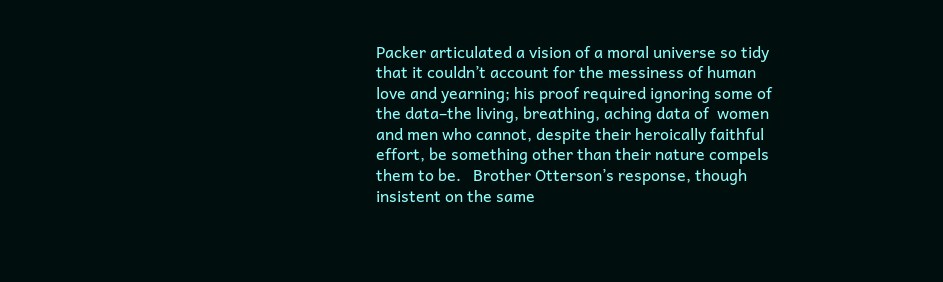Packer articulated a vision of a moral universe so tidy that it couldn’t account for the messiness of human love and yearning; his proof required ignoring some of the data–the living, breathing, aching data of  women and men who cannot, despite their heroically faithful effort, be something other than their nature compels them to be.   Brother Otterson’s response, though insistent on the same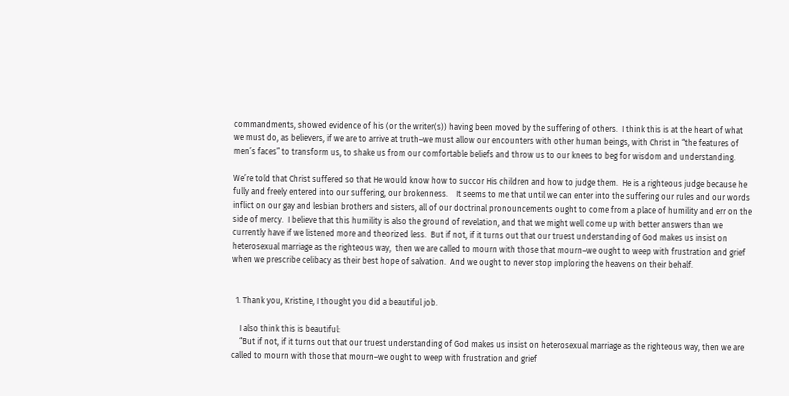commandments, showed evidence of his (or the writer(s)) having been moved by the suffering of others.  I think this is at the heart of what we must do, as believers, if we are to arrive at truth–we must allow our encounters with other human beings, with Christ in “the features of men’s faces” to transform us, to shake us from our comfortable beliefs and throw us to our knees to beg for wisdom and understanding.

We’re told that Christ suffered so that He would know how to succor His children and how to judge them.  He is a righteous judge because he fully and freely entered into our suffering, our brokenness.    It seems to me that until we can enter into the suffering our rules and our words inflict on our gay and lesbian brothers and sisters, all of our doctrinal pronouncements ought to come from a place of humility and err on the side of mercy.  I believe that this humility is also the ground of revelation, and that we might well come up with better answers than we currently have if we listened more and theorized less.  But if not, if it turns out that our truest understanding of God makes us insist on heterosexual marriage as the righteous way,  then we are called to mourn with those that mourn–we ought to weep with frustration and grief when we prescribe celibacy as their best hope of salvation.  And we ought to never stop imploring the heavens on their behalf.


  1. Thank you, Kristine, I thought you did a beautiful job.

    I also think this is beautiful:
    “But if not, if it turns out that our truest understanding of God makes us insist on heterosexual marriage as the righteous way, then we are called to mourn with those that mourn–we ought to weep with frustration and grief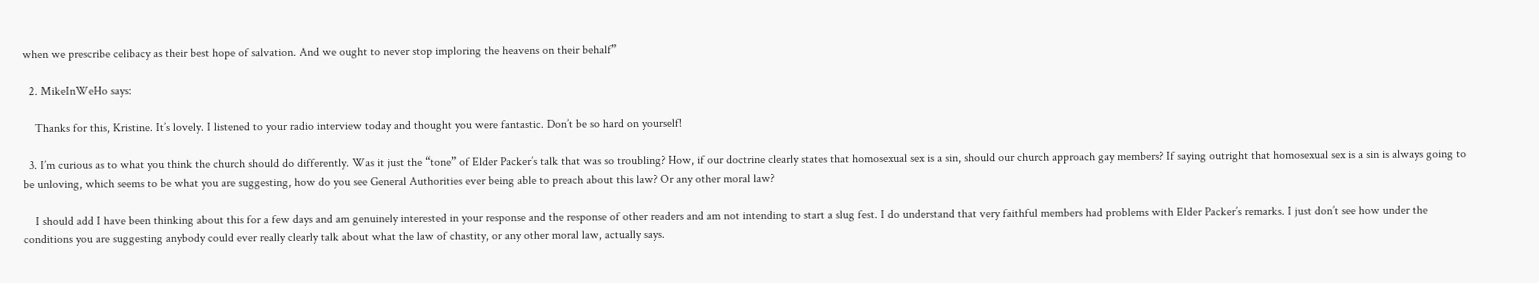when we prescribe celibacy as their best hope of salvation. And we ought to never stop imploring the heavens on their behalf”

  2. MikeInWeHo says:

    Thanks for this, Kristine. It’s lovely. I listened to your radio interview today and thought you were fantastic. Don’t be so hard on yourself!

  3. I’m curious as to what you think the church should do differently. Was it just the “tone” of Elder Packer’s talk that was so troubling? How, if our doctrine clearly states that homosexual sex is a sin, should our church approach gay members? If saying outright that homosexual sex is a sin is always going to be unloving, which seems to be what you are suggesting, how do you see General Authorities ever being able to preach about this law? Or any other moral law?

    I should add I have been thinking about this for a few days and am genuinely interested in your response and the response of other readers and am not intending to start a slug fest. I do understand that very faithful members had problems with Elder Packer’s remarks. I just don’t see how under the conditions you are suggesting anybody could ever really clearly talk about what the law of chastity, or any other moral law, actually says.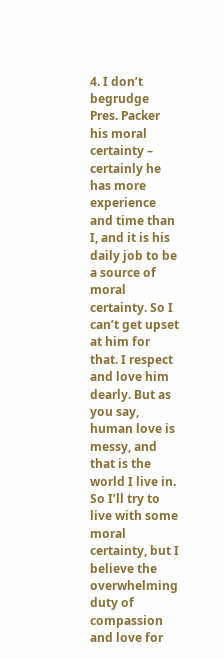4. I don’t begrudge Pres. Packer his moral certainty – certainly he has more experience and time than I, and it is his daily job to be a source of moral certainty. So I can’t get upset at him for that. I respect and love him dearly. But as you say, human love is messy, and that is the world I live in. So I’ll try to live with some moral certainty, but I believe the overwhelming duty of compassion and love for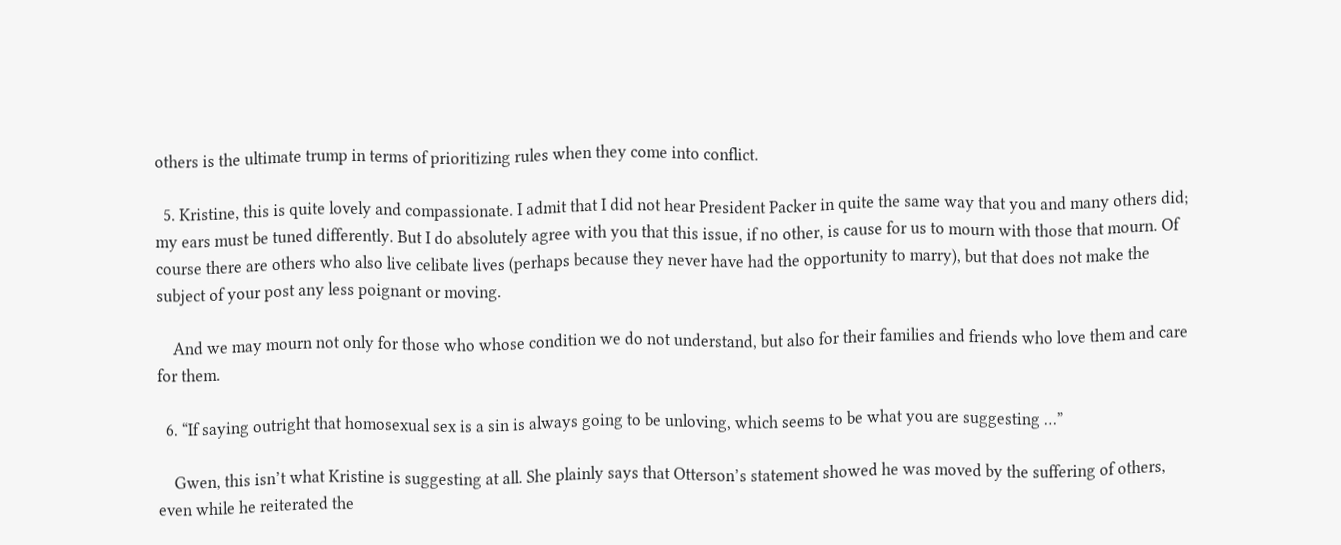others is the ultimate trump in terms of prioritizing rules when they come into conflict.

  5. Kristine, this is quite lovely and compassionate. I admit that I did not hear President Packer in quite the same way that you and many others did; my ears must be tuned differently. But I do absolutely agree with you that this issue, if no other, is cause for us to mourn with those that mourn. Of course there are others who also live celibate lives (perhaps because they never have had the opportunity to marry), but that does not make the subject of your post any less poignant or moving.

    And we may mourn not only for those who whose condition we do not understand, but also for their families and friends who love them and care for them.

  6. “If saying outright that homosexual sex is a sin is always going to be unloving, which seems to be what you are suggesting …”

    Gwen, this isn’t what Kristine is suggesting at all. She plainly says that Otterson’s statement showed he was moved by the suffering of others, even while he reiterated the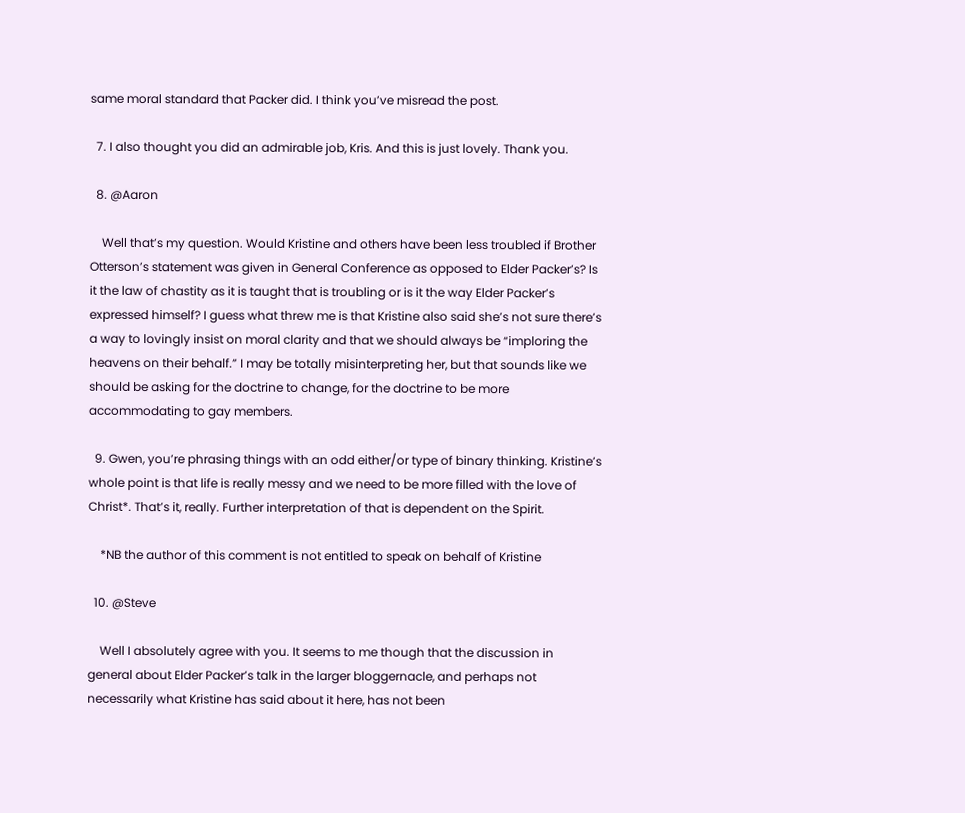same moral standard that Packer did. I think you’ve misread the post.

  7. I also thought you did an admirable job, Kris. And this is just lovely. Thank you.

  8. @Aaron

    Well that’s my question. Would Kristine and others have been less troubled if Brother Otterson’s statement was given in General Conference as opposed to Elder Packer’s? Is it the law of chastity as it is taught that is troubling or is it the way Elder Packer’s expressed himself? I guess what threw me is that Kristine also said she’s not sure there’s a way to lovingly insist on moral clarity and that we should always be “imploring the heavens on their behalf.” I may be totally misinterpreting her, but that sounds like we should be asking for the doctrine to change, for the doctrine to be more accommodating to gay members.

  9. Gwen, you’re phrasing things with an odd either/or type of binary thinking. Kristine’s whole point is that life is really messy and we need to be more filled with the love of Christ*. That’s it, really. Further interpretation of that is dependent on the Spirit.

    *NB the author of this comment is not entitled to speak on behalf of Kristine

  10. @Steve

    Well I absolutely agree with you. It seems to me though that the discussion in general about Elder Packer’s talk in the larger bloggernacle, and perhaps not necessarily what Kristine has said about it here, has not been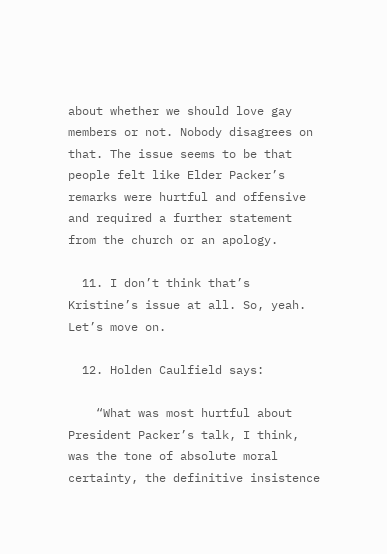about whether we should love gay members or not. Nobody disagrees on that. The issue seems to be that people felt like Elder Packer’s remarks were hurtful and offensive and required a further statement from the church or an apology.

  11. I don’t think that’s Kristine’s issue at all. So, yeah. Let’s move on.

  12. Holden Caulfield says:

    “What was most hurtful about President Packer’s talk, I think, was the tone of absolute moral certainty, the definitive insistence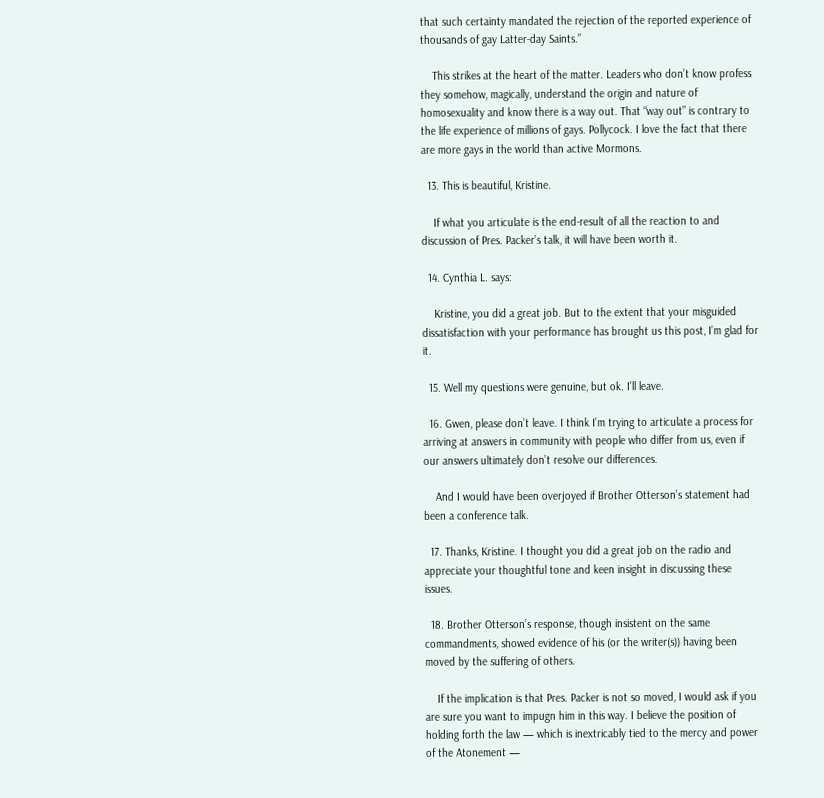that such certainty mandated the rejection of the reported experience of thousands of gay Latter-day Saints.”

    This strikes at the heart of the matter. Leaders who don’t know profess they somehow, magically, understand the origin and nature of homosexuality and know there is a way out. That “way out” is contrary to the life experience of millions of gays. Pollycock. I love the fact that there are more gays in the world than active Mormons.

  13. This is beautiful, Kristine.

    If what you articulate is the end-result of all the reaction to and discussion of Pres. Packer’s talk, it will have been worth it.

  14. Cynthia L. says:

    Kristine, you did a great job. But to the extent that your misguided dissatisfaction with your performance has brought us this post, I’m glad for it.

  15. Well my questions were genuine, but ok. I’ll leave.

  16. Gwen, please don’t leave. I think I’m trying to articulate a process for arriving at answers in community with people who differ from us, even if our answers ultimately don’t resolve our differences.

    And I would have been overjoyed if Brother Otterson’s statement had been a conference talk.

  17. Thanks, Kristine. I thought you did a great job on the radio and appreciate your thoughtful tone and keen insight in discussing these issues.

  18. Brother Otterson’s response, though insistent on the same commandments, showed evidence of his (or the writer(s)) having been moved by the suffering of others.

    If the implication is that Pres. Packer is not so moved, I would ask if you are sure you want to impugn him in this way. I believe the position of holding forth the law — which is inextricably tied to the mercy and power of the Atonement —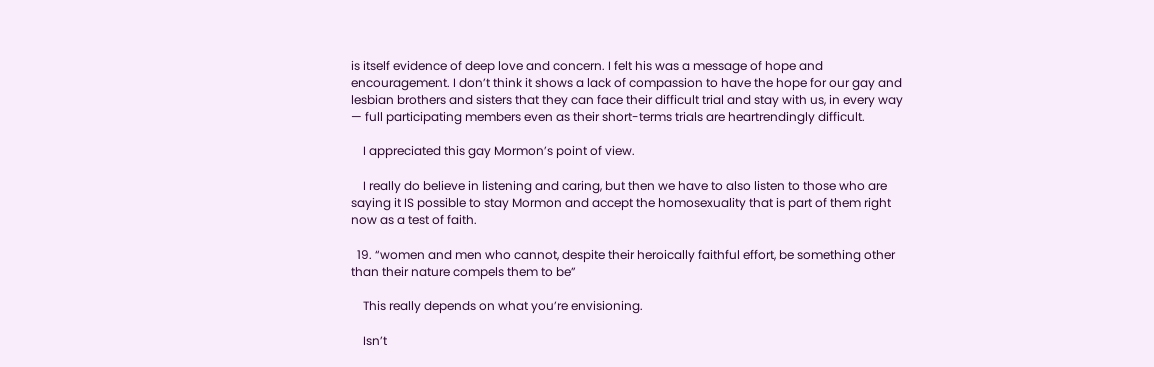is itself evidence of deep love and concern. I felt his was a message of hope and encouragement. I don’t think it shows a lack of compassion to have the hope for our gay and lesbian brothers and sisters that they can face their difficult trial and stay with us, in every way — full participating members even as their short-terms trials are heartrendingly difficult.

    I appreciated this gay Mormon’s point of view.

    I really do believe in listening and caring, but then we have to also listen to those who are saying it IS possible to stay Mormon and accept the homosexuality that is part of them right now as a test of faith.

  19. “women and men who cannot, despite their heroically faithful effort, be something other than their nature compels them to be”

    This really depends on what you’re envisioning.

    Isn’t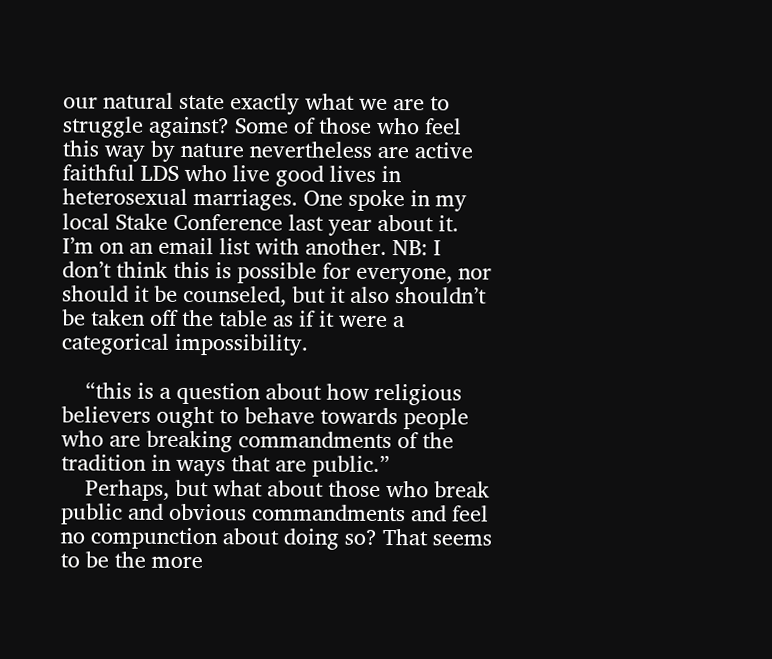our natural state exactly what we are to struggle against? Some of those who feel this way by nature nevertheless are active faithful LDS who live good lives in heterosexual marriages. One spoke in my local Stake Conference last year about it. I’m on an email list with another. NB: I don’t think this is possible for everyone, nor should it be counseled, but it also shouldn’t be taken off the table as if it were a categorical impossibility.

    “this is a question about how religious believers ought to behave towards people who are breaking commandments of the tradition in ways that are public.”
    Perhaps, but what about those who break public and obvious commandments and feel no compunction about doing so? That seems to be the more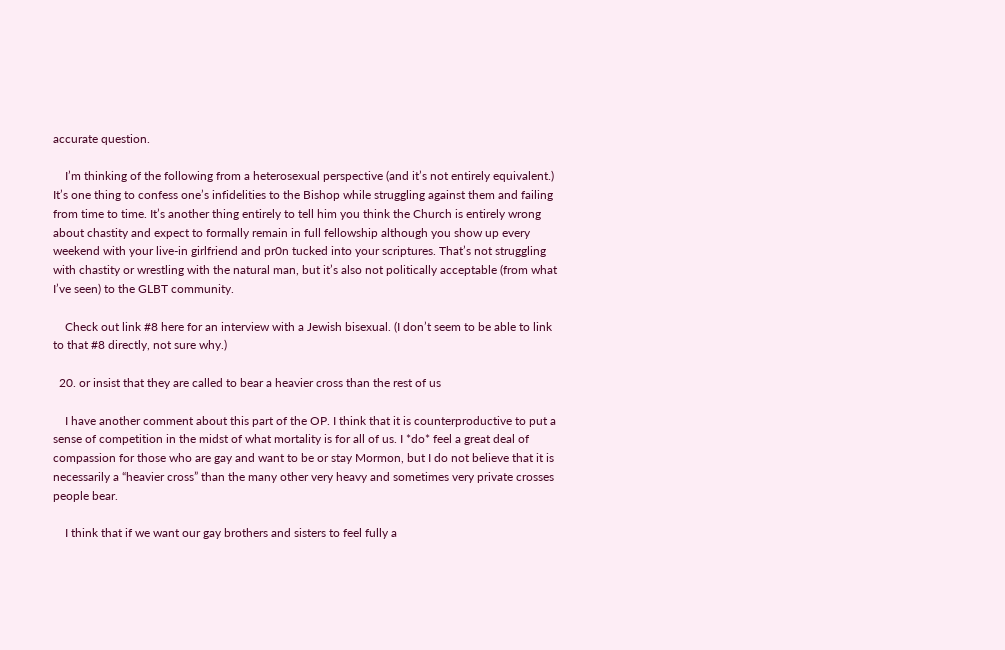accurate question.

    I’m thinking of the following from a heterosexual perspective (and it’s not entirely equivalent.) It’s one thing to confess one’s infidelities to the Bishop while struggling against them and failing from time to time. It’s another thing entirely to tell him you think the Church is entirely wrong about chastity and expect to formally remain in full fellowship although you show up every weekend with your live-in girlfriend and pr0n tucked into your scriptures. That’s not struggling with chastity or wrestling with the natural man, but it’s also not politically acceptable (from what I’ve seen) to the GLBT community.

    Check out link #8 here for an interview with a Jewish bisexual. (I don’t seem to be able to link to that #8 directly, not sure why.)

  20. or insist that they are called to bear a heavier cross than the rest of us

    I have another comment about this part of the OP. I think that it is counterproductive to put a sense of competition in the midst of what mortality is for all of us. I *do* feel a great deal of compassion for those who are gay and want to be or stay Mormon, but I do not believe that it is necessarily a “heavier cross” than the many other very heavy and sometimes very private crosses people bear.

    I think that if we want our gay brothers and sisters to feel fully a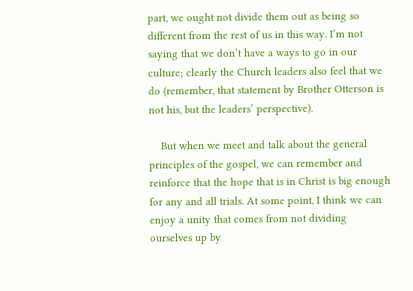part, we ought not divide them out as being so different from the rest of us in this way. I’m not saying that we don’t have a ways to go in our culture; clearly the Church leaders also feel that we do (remember, that statement by Brother Otterson is not his, but the leaders’ perspective).

    But when we meet and talk about the general principles of the gospel, we can remember and reinforce that the hope that is in Christ is big enough for any and all trials. At some point, I think we can enjoy a unity that comes from not dividing ourselves up by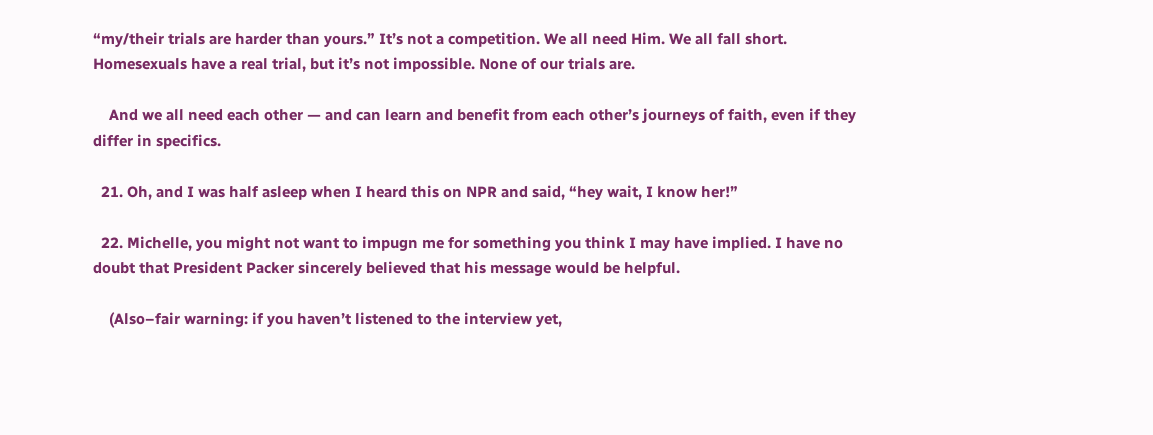“my/their trials are harder than yours.” It’s not a competition. We all need Him. We all fall short. Homesexuals have a real trial, but it’s not impossible. None of our trials are.

    And we all need each other — and can learn and benefit from each other’s journeys of faith, even if they differ in specifics.

  21. Oh, and I was half asleep when I heard this on NPR and said, “hey wait, I know her!”

  22. Michelle, you might not want to impugn me for something you think I may have implied. I have no doubt that President Packer sincerely believed that his message would be helpful.

    (Also–fair warning: if you haven’t listened to the interview yet,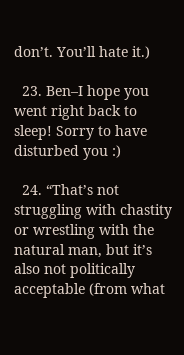don’t. You’ll hate it.)

  23. Ben–I hope you went right back to sleep! Sorry to have disturbed you :)

  24. “That’s not struggling with chastity or wrestling with the natural man, but it’s also not politically acceptable (from what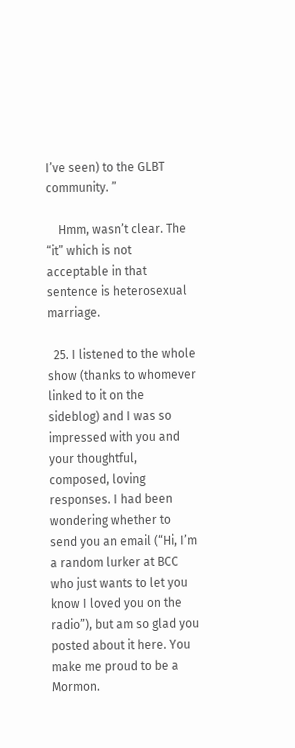I’ve seen) to the GLBT community. ”

    Hmm, wasn’t clear. The “it” which is not acceptable in that sentence is heterosexual marriage.

  25. I listened to the whole show (thanks to whomever linked to it on the sideblog) and I was so impressed with you and your thoughtful, composed, loving responses. I had been wondering whether to send you an email (“Hi, I’m a random lurker at BCC who just wants to let you know I loved you on the radio”), but am so glad you posted about it here. You make me proud to be a Mormon.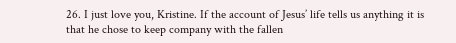26. I just love you, Kristine. If the account of Jesus’ life tells us anything it is that he chose to keep company with the fallen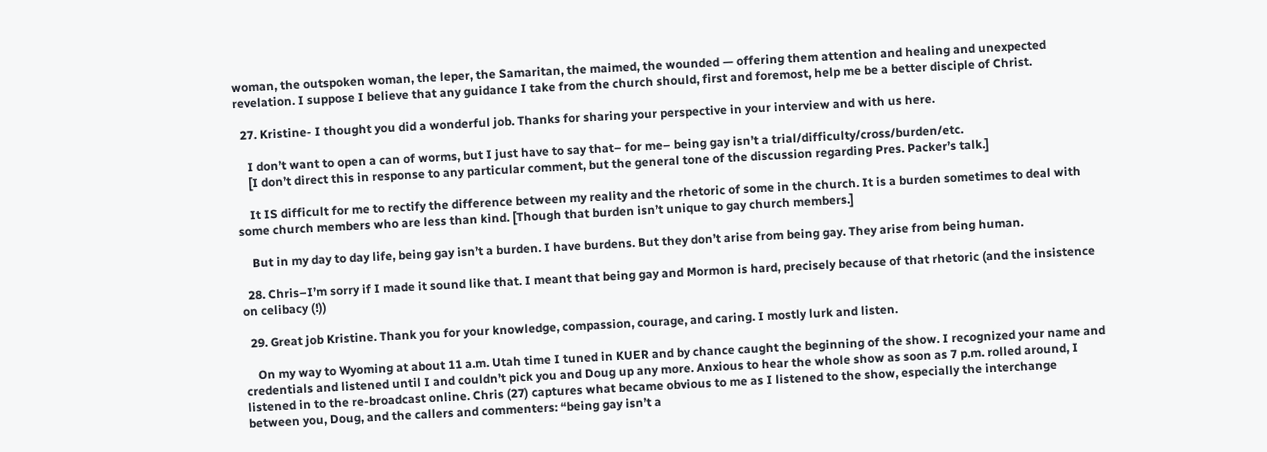woman, the outspoken woman, the leper, the Samaritan, the maimed, the wounded — offering them attention and healing and unexpected revelation. I suppose I believe that any guidance I take from the church should, first and foremost, help me be a better disciple of Christ.

  27. Kristine- I thought you did a wonderful job. Thanks for sharing your perspective in your interview and with us here.

    I don’t want to open a can of worms, but I just have to say that– for me– being gay isn’t a trial/difficulty/cross/burden/etc.
    [I don’t direct this in response to any particular comment, but the general tone of the discussion regarding Pres. Packer’s talk.]

    It IS difficult for me to rectify the difference between my reality and the rhetoric of some in the church. It is a burden sometimes to deal with some church members who are less than kind. [Though that burden isn’t unique to gay church members.]

    But in my day to day life, being gay isn’t a burden. I have burdens. But they don’t arise from being gay. They arise from being human.

  28. Chris–I’m sorry if I made it sound like that. I meant that being gay and Mormon is hard, precisely because of that rhetoric (and the insistence on celibacy (!))

  29. Great job Kristine. Thank you for your knowledge, compassion, courage, and caring. I mostly lurk and listen.

    On my way to Wyoming at about 11 a.m. Utah time I tuned in KUER and by chance caught the beginning of the show. I recognized your name and credentials and listened until I and couldn’t pick you and Doug up any more. Anxious to hear the whole show as soon as 7 p.m. rolled around, I listened in to the re-broadcast online. Chris (27) captures what became obvious to me as I listened to the show, especially the interchange between you, Doug, and the callers and commenters: “being gay isn’t a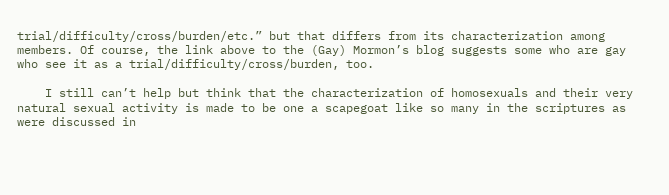trial/difficulty/cross/burden/etc.” but that differs from its characterization among members. Of course, the link above to the (Gay) Mormon’s blog suggests some who are gay who see it as a trial/difficulty/cross/burden, too.

    I still can’t help but think that the characterization of homosexuals and their very natural sexual activity is made to be one a scapegoat like so many in the scriptures as were discussed in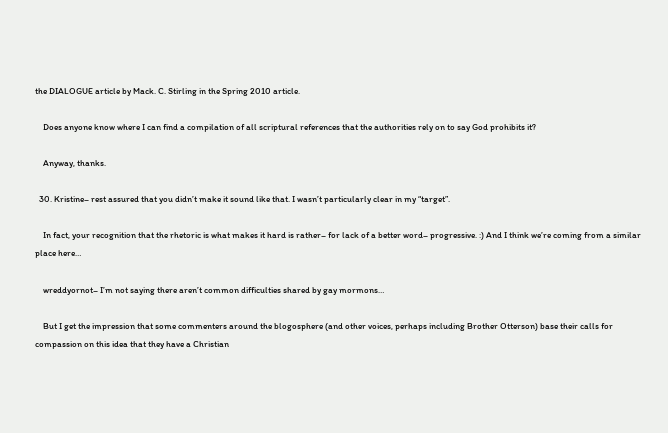the DIALOGUE article by Mack. C. Stirling in the Spring 2010 article.

    Does anyone know where I can find a compilation of all scriptural references that the authorities rely on to say God prohibits it?

    Anyway, thanks.

  30. Kristine– rest assured that you didn’t make it sound like that. I wasn’t particularly clear in my “target”.

    In fact, your recognition that the rhetoric is what makes it hard is rather– for lack of a better word– progressive. :) And I think we’re coming from a similar place here…

    wreddyornot– I’m not saying there aren’t common difficulties shared by gay mormons…

    But I get the impression that some commenters around the blogosphere (and other voices, perhaps including Brother Otterson) base their calls for compassion on this idea that they have a Christian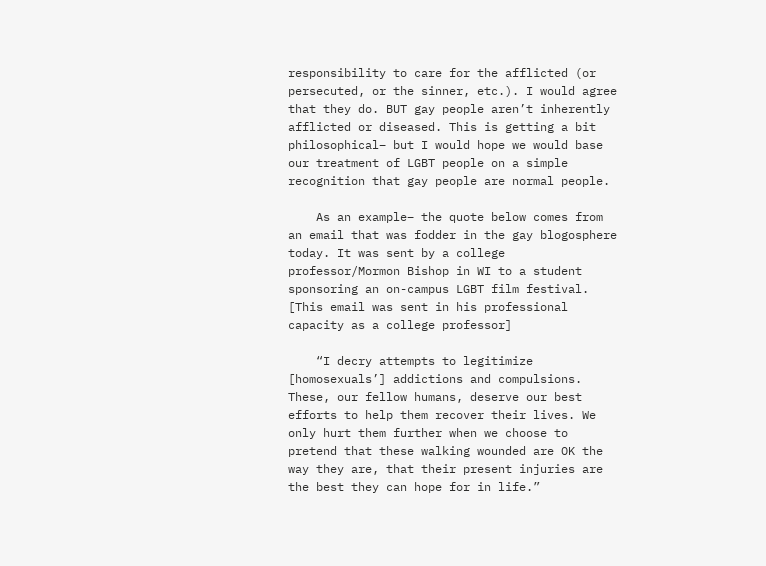responsibility to care for the afflicted (or persecuted, or the sinner, etc.). I would agree that they do. BUT gay people aren’t inherently afflicted or diseased. This is getting a bit philosophical– but I would hope we would base our treatment of LGBT people on a simple recognition that gay people are normal people.

    As an example– the quote below comes from an email that was fodder in the gay blogosphere today. It was sent by a college professor/Mormon Bishop in WI to a student sponsoring an on-campus LGBT film festival. [This email was sent in his professional capacity as a college professor]

    “I decry attempts to legitimize [homosexuals’] addictions and compulsions. These, our fellow humans, deserve our best efforts to help them recover their lives. We only hurt them further when we choose to pretend that these walking wounded are OK the way they are, that their present injuries are the best they can hope for in life.”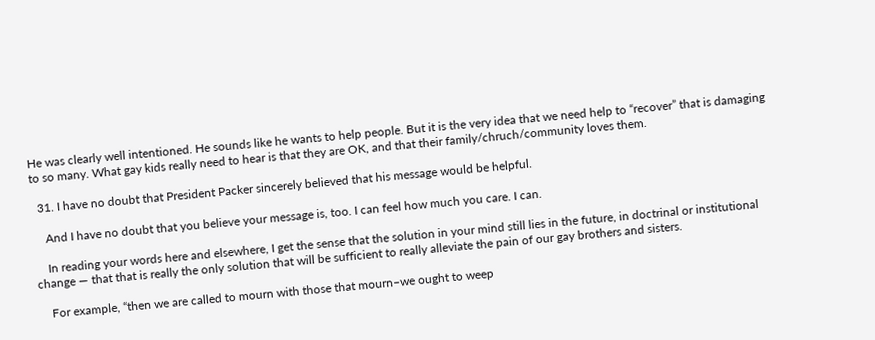He was clearly well intentioned. He sounds like he wants to help people. But it is the very idea that we need help to “recover” that is damaging to so many. What gay kids really need to hear is that they are OK, and that their family/chruch/community loves them.

  31. I have no doubt that President Packer sincerely believed that his message would be helpful.

    And I have no doubt that you believe your message is, too. I can feel how much you care. I can.

    In reading your words here and elsewhere, I get the sense that the solution in your mind still lies in the future, in doctrinal or institutional change — that that is really the only solution that will be sufficient to really alleviate the pain of our gay brothers and sisters.

    For example, “then we are called to mourn with those that mourn–we ought to weep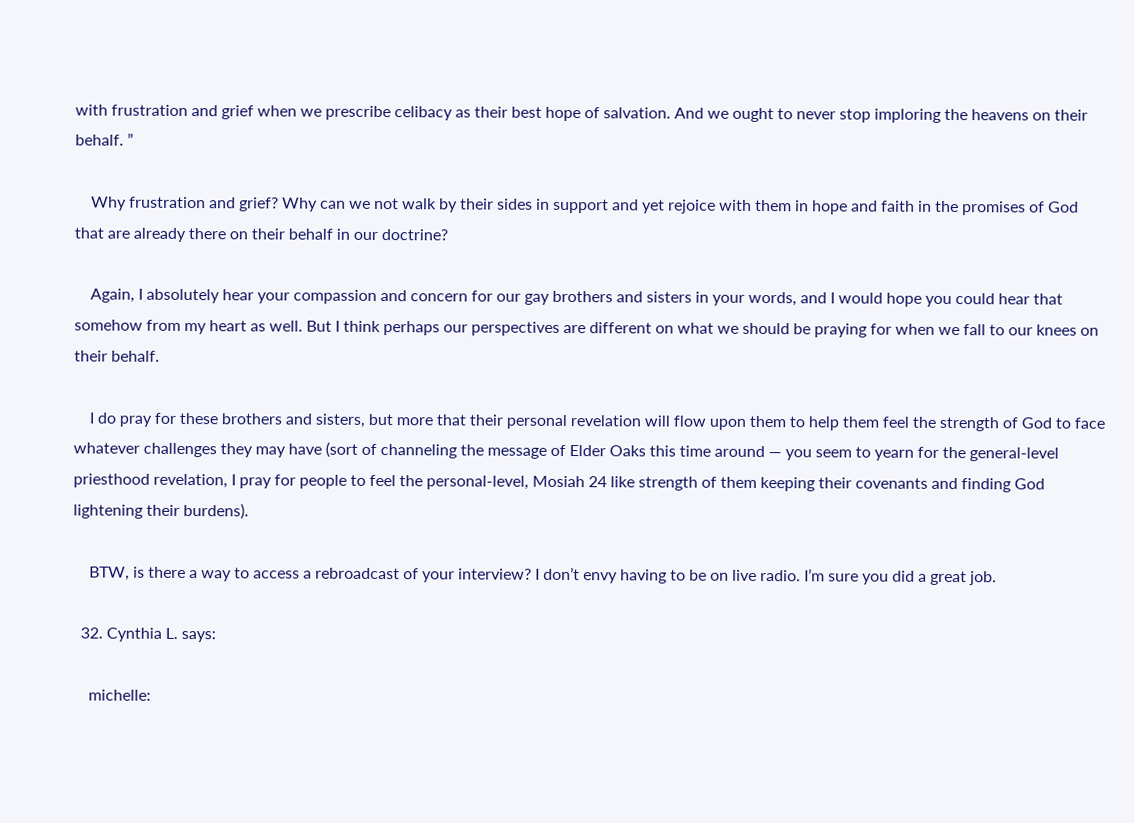with frustration and grief when we prescribe celibacy as their best hope of salvation. And we ought to never stop imploring the heavens on their behalf. ”

    Why frustration and grief? Why can we not walk by their sides in support and yet rejoice with them in hope and faith in the promises of God that are already there on their behalf in our doctrine?

    Again, I absolutely hear your compassion and concern for our gay brothers and sisters in your words, and I would hope you could hear that somehow from my heart as well. But I think perhaps our perspectives are different on what we should be praying for when we fall to our knees on their behalf.

    I do pray for these brothers and sisters, but more that their personal revelation will flow upon them to help them feel the strength of God to face whatever challenges they may have (sort of channeling the message of Elder Oaks this time around — you seem to yearn for the general-level priesthood revelation, I pray for people to feel the personal-level, Mosiah 24 like strength of them keeping their covenants and finding God lightening their burdens).

    BTW, is there a way to access a rebroadcast of your interview? I don’t envy having to be on live radio. I’m sure you did a great job.

  32. Cynthia L. says:

    michelle: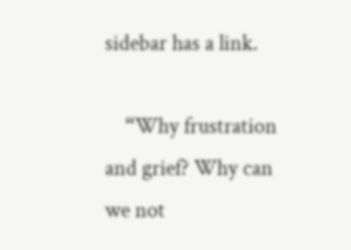sidebar has a link.

    “Why frustration and grief? Why can we not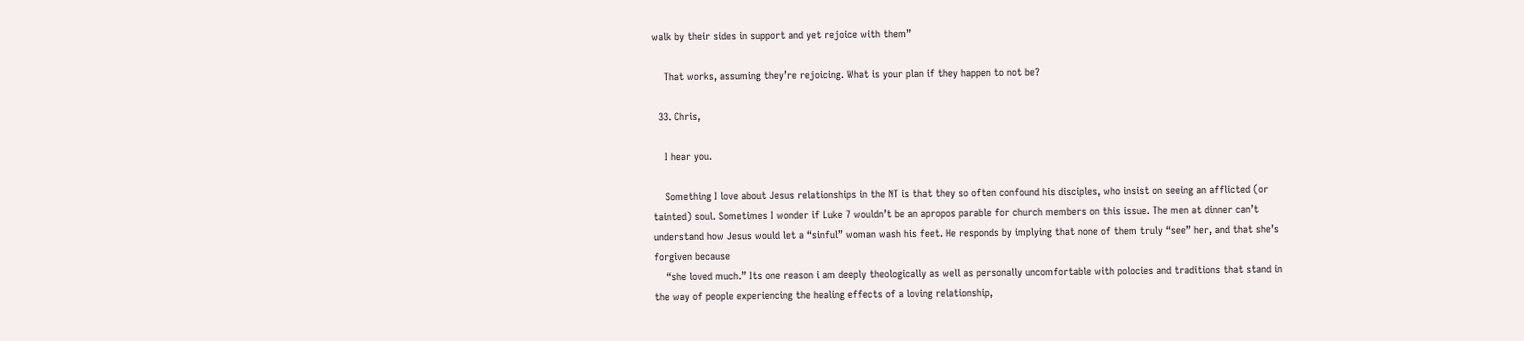walk by their sides in support and yet rejoice with them”

    That works, assuming they’re rejoicing. What is your plan if they happen to not be?

  33. Chris,

    I hear you.

    Something I love about Jesus relationships in the NT is that they so often confound his disciples, who insist on seeing an afflicted (or tainted) soul. Sometimes I wonder if Luke 7 wouldn’t be an apropos parable for church members on this issue. The men at dinner can’t understand how Jesus would let a “sinful” woman wash his feet. He responds by implying that none of them truly “see” her, and that she’s forgiven because
    “she loved much.” Its one reason i am deeply theologically as well as personally uncomfortable with polocies and traditions that stand in the way of people experiencing the healing effects of a loving relationship,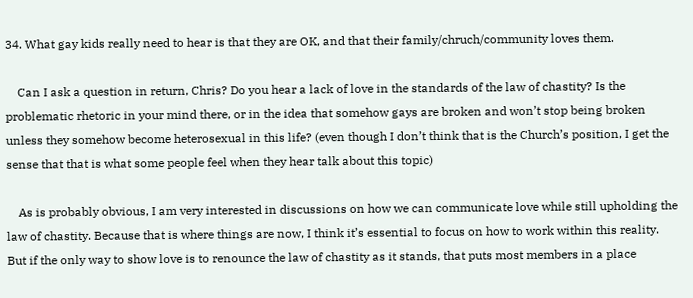34. What gay kids really need to hear is that they are OK, and that their family/chruch/community loves them.

    Can I ask a question in return, Chris? Do you hear a lack of love in the standards of the law of chastity? Is the problematic rhetoric in your mind there, or in the idea that somehow gays are broken and won’t stop being broken unless they somehow become heterosexual in this life? (even though I don’t think that is the Church’s position, I get the sense that that is what some people feel when they hear talk about this topic)

    As is probably obvious, I am very interested in discussions on how we can communicate love while still upholding the law of chastity. Because that is where things are now, I think it’s essential to focus on how to work within this reality. But if the only way to show love is to renounce the law of chastity as it stands, that puts most members in a place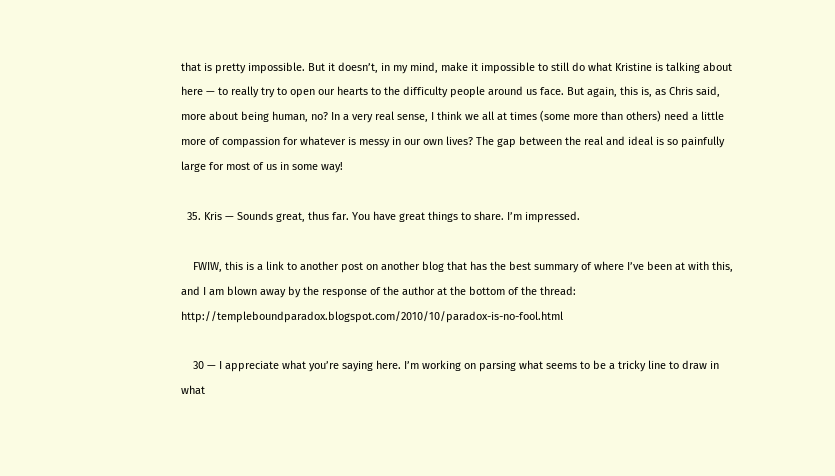that is pretty impossible. But it doesn’t, in my mind, make it impossible to still do what Kristine is talking about here — to really try to open our hearts to the difficulty people around us face. But again, this is, as Chris said, more about being human, no? In a very real sense, I think we all at times (some more than others) need a little more of compassion for whatever is messy in our own lives? The gap between the real and ideal is so painfully large for most of us in some way!

  35. Kris — Sounds great, thus far. You have great things to share. I’m impressed.

    FWIW, this is a link to another post on another blog that has the best summary of where I’ve been at with this, and I am blown away by the response of the author at the bottom of the thread: http://templeboundparadox.blogspot.com/2010/10/paradox-is-no-fool.html

    30 — I appreciate what you’re saying here. I’m working on parsing what seems to be a tricky line to draw in what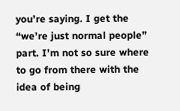you’re saying. I get the “we’re just normal people” part. I’m not so sure where to go from there with the idea of being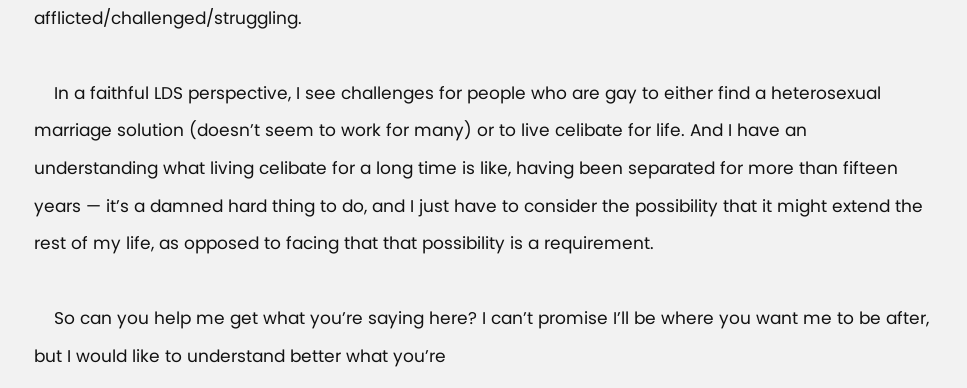afflicted/challenged/struggling.

    In a faithful LDS perspective, I see challenges for people who are gay to either find a heterosexual marriage solution (doesn’t seem to work for many) or to live celibate for life. And I have an understanding what living celibate for a long time is like, having been separated for more than fifteen years — it’s a damned hard thing to do, and I just have to consider the possibility that it might extend the rest of my life, as opposed to facing that that possibility is a requirement.

    So can you help me get what you’re saying here? I can’t promise I’ll be where you want me to be after, but I would like to understand better what you’re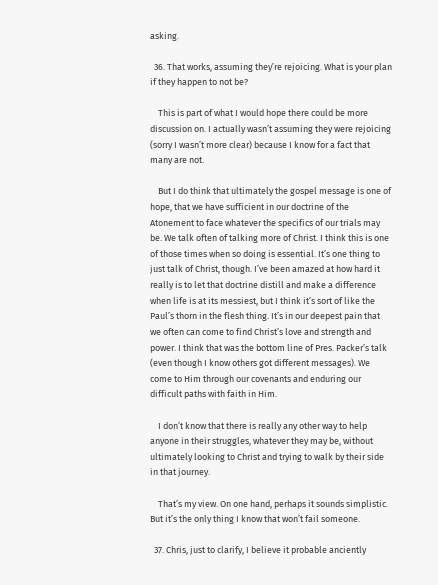asking.

  36. That works, assuming they’re rejoicing. What is your plan if they happen to not be?

    This is part of what I would hope there could be more discussion on. I actually wasn’t assuming they were rejoicing (sorry I wasn’t more clear) because I know for a fact that many are not.

    But I do think that ultimately the gospel message is one of hope, that we have sufficient in our doctrine of the Atonement to face whatever the specifics of our trials may be. We talk often of talking more of Christ. I think this is one of those times when so doing is essential. It’s one thing to just talk of Christ, though. I’ve been amazed at how hard it really is to let that doctrine distill and make a difference when life is at its messiest, but I think it’s sort of like the Paul’s thorn in the flesh thing. It’s in our deepest pain that we often can come to find Christ’s love and strength and power. I think that was the bottom line of Pres. Packer’s talk (even though I know others got different messages). We come to Him through our covenants and enduring our difficult paths with faith in Him.

    I don’t know that there is really any other way to help anyone in their struggles, whatever they may be, without ultimately looking to Christ and trying to walk by their side in that journey.

    That’s my view. On one hand, perhaps it sounds simplistic. But it’s the only thing I know that won’t fail someone.

  37. Chris, just to clarify, I believe it probable anciently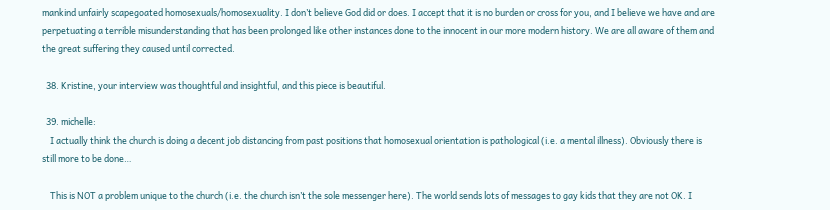mankind unfairly scapegoated homosexuals/homosexuality. I don’t believe God did or does. I accept that it is no burden or cross for you, and I believe we have and are perpetuating a terrible misunderstanding that has been prolonged like other instances done to the innocent in our more modern history. We are all aware of them and the great suffering they caused until corrected.

  38. Kristine, your interview was thoughtful and insightful, and this piece is beautiful.

  39. michelle:
    I actually think the church is doing a decent job distancing from past positions that homosexual orientation is pathological (i.e. a mental illness). Obviously there is still more to be done…

    This is NOT a problem unique to the church (i.e. the church isn’t the sole messenger here). The world sends lots of messages to gay kids that they are not OK. I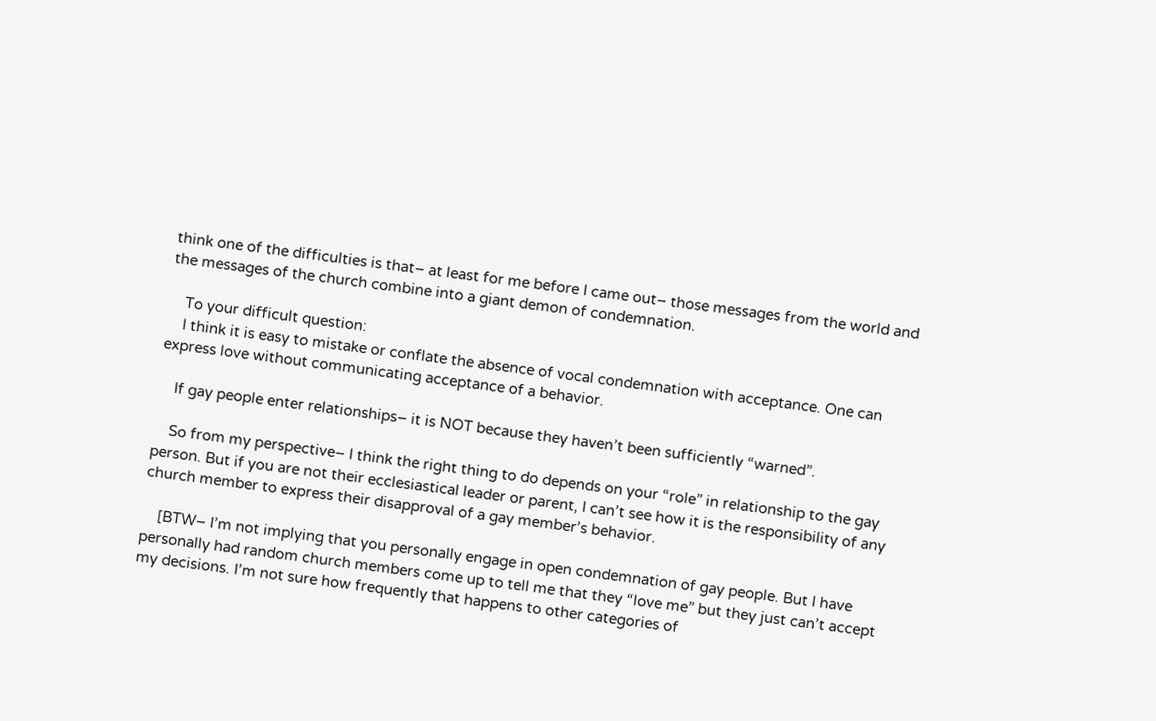think one of the difficulties is that– at least for me before I came out– those messages from the world and the messages of the church combine into a giant demon of condemnation.

    To your difficult question:
    I think it is easy to mistake or conflate the absence of vocal condemnation with acceptance. One can express love without communicating acceptance of a behavior.

    If gay people enter relationships– it is NOT because they haven’t been sufficiently “warned”.

    So from my perspective– I think the right thing to do depends on your “role” in relationship to the gay person. But if you are not their ecclesiastical leader or parent, I can’t see how it is the responsibility of any church member to express their disapproval of a gay member’s behavior.

    [BTW– I’m not implying that you personally engage in open condemnation of gay people. But I have personally had random church members come up to tell me that they “love me” but they just can’t accept my decisions. I’m not sure how frequently that happens to other categories of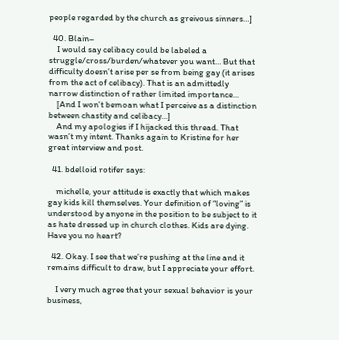people regarded by the church as greivous sinners…]

  40. Blain–
    I would say celibacy could be labeled a struggle/cross/burden/whatever you want… But that difficulty doesn’t arise per se from being gay (it arises from the act of celibacy). That is an admittedly narrow distinction of rather limited importance…
    [And I won’t bemoan what I perceive as a distinction between chastity and celibacy…]
    And my apologies if I hijacked this thread. That wasn’t my intent. Thanks again to Kristine for her great interview and post.

  41. bdelloid rotifer says:

    michelle, your attitude is exactly that which makes gay kids kill themselves. Your definition of “loving” is understood by anyone in the position to be subject to it as hate dressed up in church clothes. Kids are dying. Have you no heart?

  42. Okay. I see that we’re pushing at the line and it remains difficult to draw, but I appreciate your effort.

    I very much agree that your sexual behavior is your business,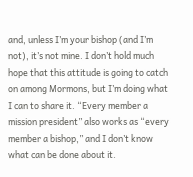and, unless I’m your bishop (and I’m not), it’s not mine. I don’t hold much hope that this attitude is going to catch on among Mormons, but I’m doing what I can to share it. “Every member a mission president” also works as “every member a bishop,” and I don’t know what can be done about it.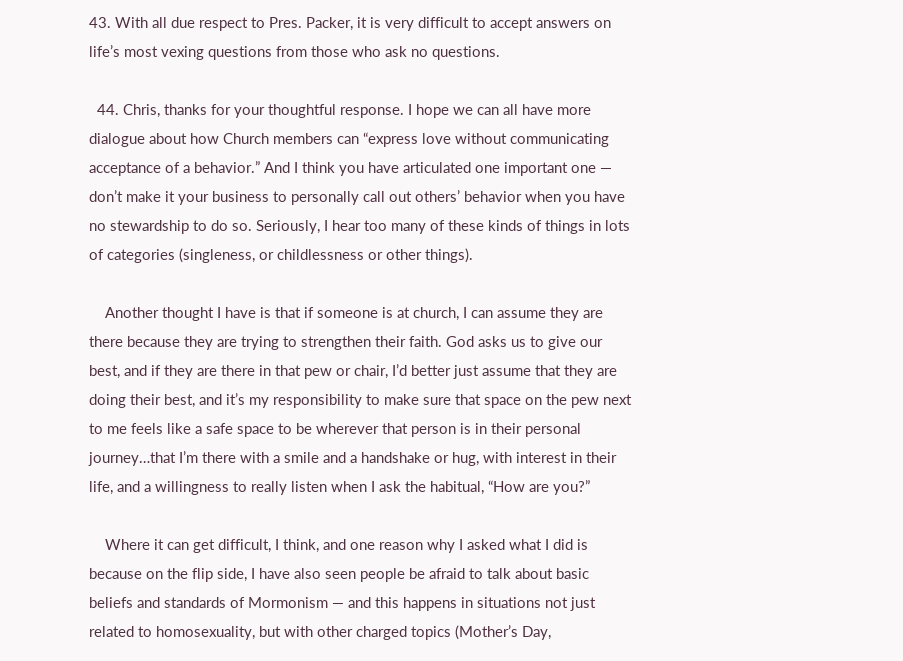43. With all due respect to Pres. Packer, it is very difficult to accept answers on life’s most vexing questions from those who ask no questions.

  44. Chris, thanks for your thoughtful response. I hope we can all have more dialogue about how Church members can “express love without communicating acceptance of a behavior.” And I think you have articulated one important one — don’t make it your business to personally call out others’ behavior when you have no stewardship to do so. Seriously, I hear too many of these kinds of things in lots of categories (singleness, or childlessness or other things).

    Another thought I have is that if someone is at church, I can assume they are there because they are trying to strengthen their faith. God asks us to give our best, and if they are there in that pew or chair, I’d better just assume that they are doing their best, and it’s my responsibility to make sure that space on the pew next to me feels like a safe space to be wherever that person is in their personal journey…that I’m there with a smile and a handshake or hug, with interest in their life, and a willingness to really listen when I ask the habitual, “How are you?”

    Where it can get difficult, I think, and one reason why I asked what I did is because on the flip side, I have also seen people be afraid to talk about basic beliefs and standards of Mormonism — and this happens in situations not just related to homosexuality, but with other charged topics (Mother’s Day,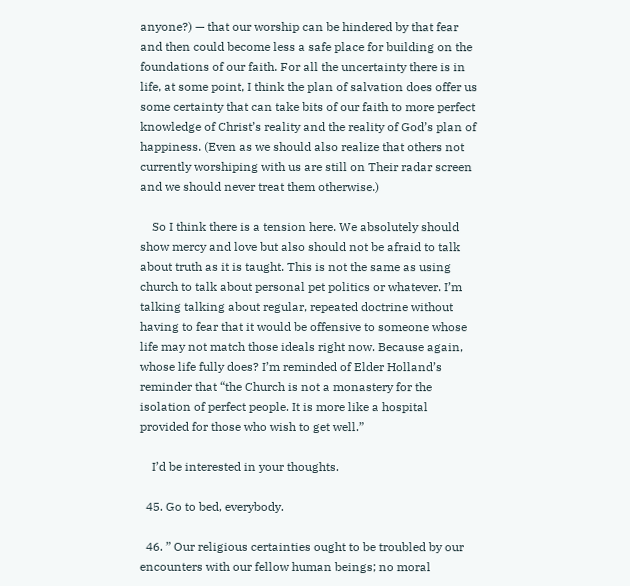anyone?) — that our worship can be hindered by that fear and then could become less a safe place for building on the foundations of our faith. For all the uncertainty there is in life, at some point, I think the plan of salvation does offer us some certainty that can take bits of our faith to more perfect knowledge of Christ’s reality and the reality of God’s plan of happiness. (Even as we should also realize that others not currently worshiping with us are still on Their radar screen and we should never treat them otherwise.)

    So I think there is a tension here. We absolutely should show mercy and love but also should not be afraid to talk about truth as it is taught. This is not the same as using church to talk about personal pet politics or whatever. I’m talking talking about regular, repeated doctrine without having to fear that it would be offensive to someone whose life may not match those ideals right now. Because again, whose life fully does? I’m reminded of Elder Holland’s reminder that “the Church is not a monastery for the isolation of perfect people. It is more like a hospital provided for those who wish to get well.”

    I’d be interested in your thoughts.

  45. Go to bed, everybody.

  46. ” Our religious certainties ought to be troubled by our encounters with our fellow human beings; no moral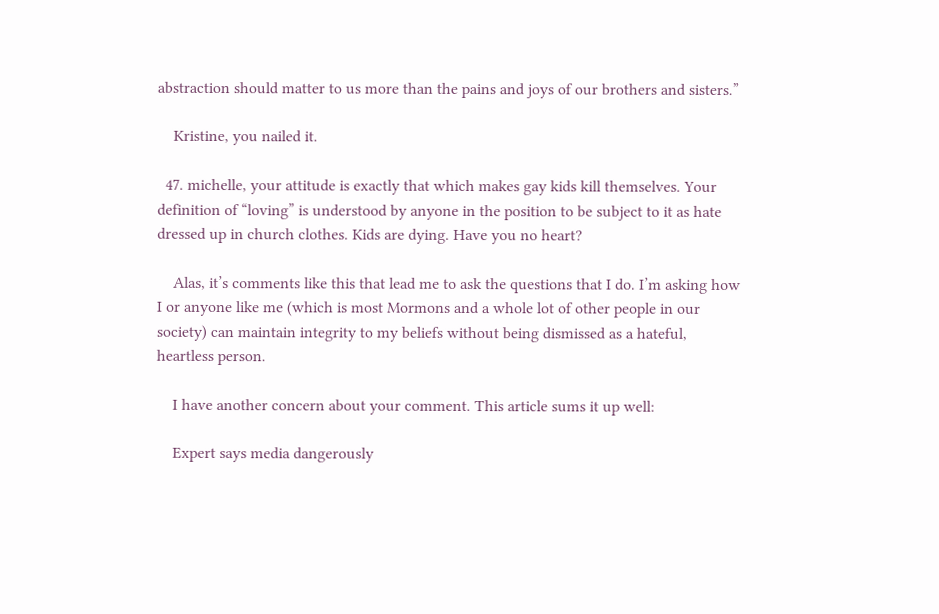abstraction should matter to us more than the pains and joys of our brothers and sisters.”

    Kristine, you nailed it.

  47. michelle, your attitude is exactly that which makes gay kids kill themselves. Your definition of “loving” is understood by anyone in the position to be subject to it as hate dressed up in church clothes. Kids are dying. Have you no heart?

    Alas, it’s comments like this that lead me to ask the questions that I do. I’m asking how I or anyone like me (which is most Mormons and a whole lot of other people in our society) can maintain integrity to my beliefs without being dismissed as a hateful, heartless person.

    I have another concern about your comment. This article sums it up well:

    Expert says media dangerously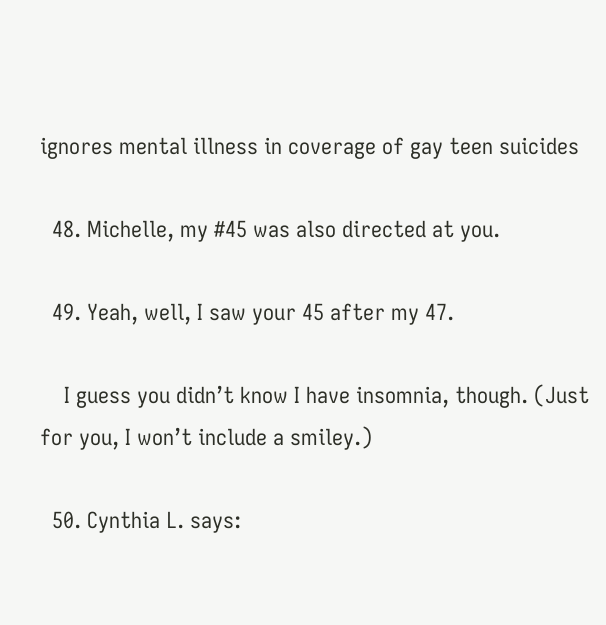ignores mental illness in coverage of gay teen suicides

  48. Michelle, my #45 was also directed at you.

  49. Yeah, well, I saw your 45 after my 47.

    I guess you didn’t know I have insomnia, though. (Just for you, I won’t include a smiley.)

  50. Cynthia L. says: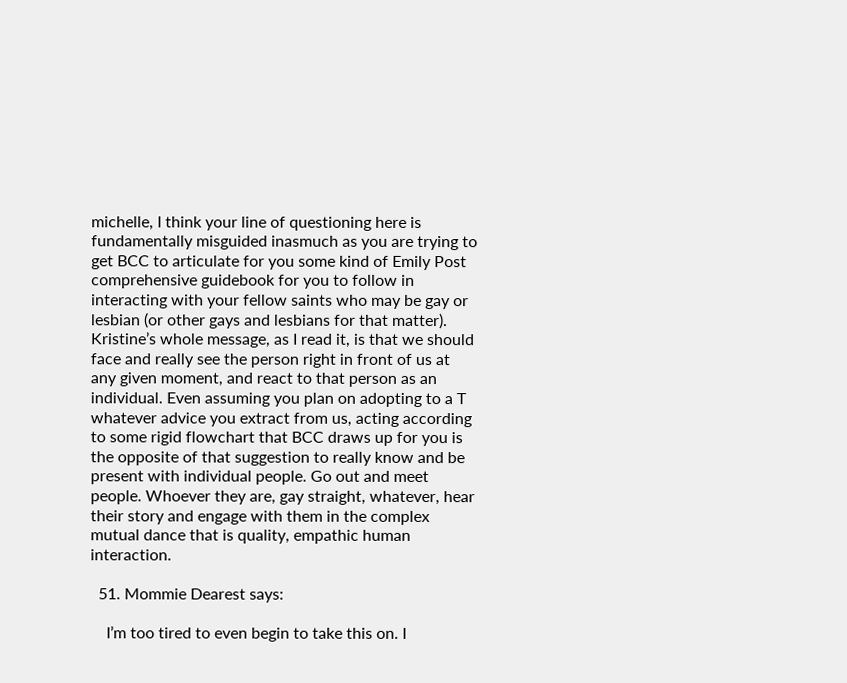michelle, I think your line of questioning here is fundamentally misguided inasmuch as you are trying to get BCC to articulate for you some kind of Emily Post comprehensive guidebook for you to follow in interacting with your fellow saints who may be gay or lesbian (or other gays and lesbians for that matter). Kristine’s whole message, as I read it, is that we should face and really see the person right in front of us at any given moment, and react to that person as an individual. Even assuming you plan on adopting to a T whatever advice you extract from us, acting according to some rigid flowchart that BCC draws up for you is the opposite of that suggestion to really know and be present with individual people. Go out and meet people. Whoever they are, gay straight, whatever, hear their story and engage with them in the complex mutual dance that is quality, empathic human interaction.

  51. Mommie Dearest says:

    I’m too tired to even begin to take this on. I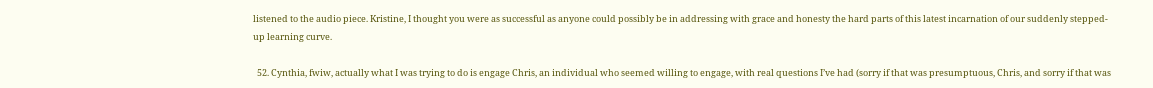listened to the audio piece. Kristine, I thought you were as successful as anyone could possibly be in addressing with grace and honesty the hard parts of this latest incarnation of our suddenly stepped-up learning curve.

  52. Cynthia, fwiw, actually what I was trying to do is engage Chris, an individual who seemed willing to engage, with real questions I’ve had (sorry if that was presumptuous, Chris, and sorry if that was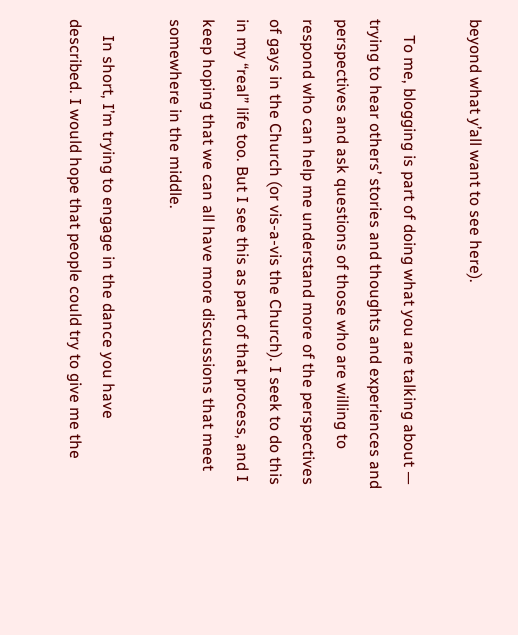beyond what y’all want to see here).

    To me, blogging is part of doing what you are talking about — trying to hear others’ stories and thoughts and experiences and perspectives and ask questions of those who are willing to respond who can help me understand more of the perspectives of gays in the Church (or vis-a-vis the Church). I seek to do this in my “real” life too. But I see this as part of that process, and I keep hoping that we can all have more discussions that meet somewhere in the middle.

    In short, I’m trying to engage in the dance you have described. I would hope that people could try to give me the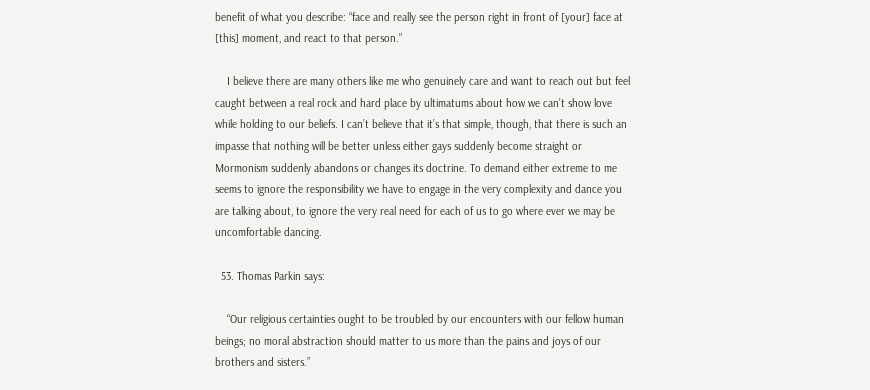benefit of what you describe: “face and really see the person right in front of [your] face at [this] moment, and react to that person.”

    I believe there are many others like me who genuinely care and want to reach out but feel caught between a real rock and hard place by ultimatums about how we can’t show love while holding to our beliefs. I can’t believe that it’s that simple, though, that there is such an impasse that nothing will be better unless either gays suddenly become straight or Mormonism suddenly abandons or changes its doctrine. To demand either extreme to me seems to ignore the responsibility we have to engage in the very complexity and dance you are talking about, to ignore the very real need for each of us to go where ever we may be uncomfortable dancing.

  53. Thomas Parkin says:

    “Our religious certainties ought to be troubled by our encounters with our fellow human beings; no moral abstraction should matter to us more than the pains and joys of our brothers and sisters.”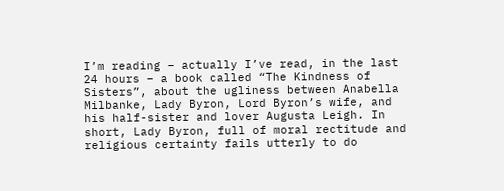I’m reading – actually I’ve read, in the last 24 hours – a book called “The Kindness of Sisters”, about the ugliness between Anabella Milbanke, Lady Byron, Lord Byron’s wife, and his half-sister and lover Augusta Leigh. In short, Lady Byron, full of moral rectitude and religious certainty fails utterly to do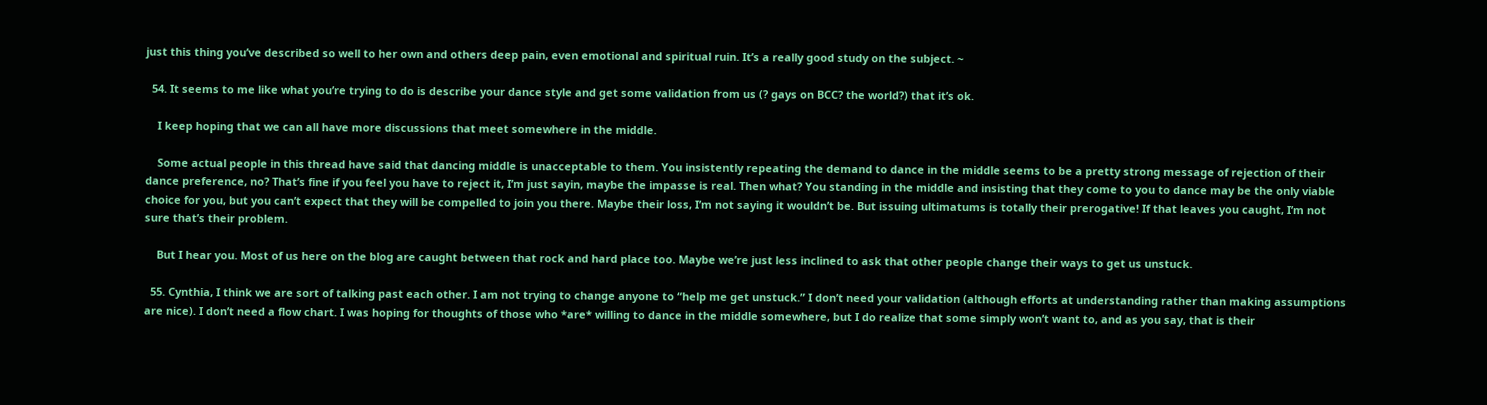just this thing you’ve described so well to her own and others deep pain, even emotional and spiritual ruin. It’s a really good study on the subject. ~

  54. It seems to me like what you’re trying to do is describe your dance style and get some validation from us (? gays on BCC? the world?) that it’s ok.

    I keep hoping that we can all have more discussions that meet somewhere in the middle.

    Some actual people in this thread have said that dancing middle is unacceptable to them. You insistently repeating the demand to dance in the middle seems to be a pretty strong message of rejection of their dance preference, no? That’s fine if you feel you have to reject it, I’m just sayin, maybe the impasse is real. Then what? You standing in the middle and insisting that they come to you to dance may be the only viable choice for you, but you can’t expect that they will be compelled to join you there. Maybe their loss, I’m not saying it wouldn’t be. But issuing ultimatums is totally their prerogative! If that leaves you caught, I’m not sure that’s their problem.

    But I hear you. Most of us here on the blog are caught between that rock and hard place too. Maybe we’re just less inclined to ask that other people change their ways to get us unstuck.

  55. Cynthia, I think we are sort of talking past each other. I am not trying to change anyone to “help me get unstuck.” I don’t need your validation (although efforts at understanding rather than making assumptions are nice). I don’t need a flow chart. I was hoping for thoughts of those who *are* willing to dance in the middle somewhere, but I do realize that some simply won’t want to, and as you say, that is their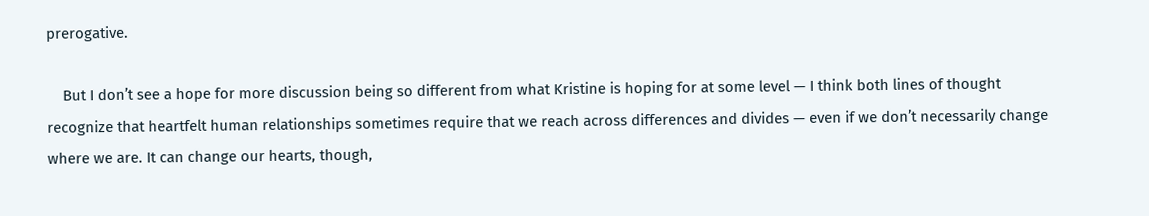prerogative.

    But I don’t see a hope for more discussion being so different from what Kristine is hoping for at some level — I think both lines of thought recognize that heartfelt human relationships sometimes require that we reach across differences and divides — even if we don’t necessarily change where we are. It can change our hearts, though,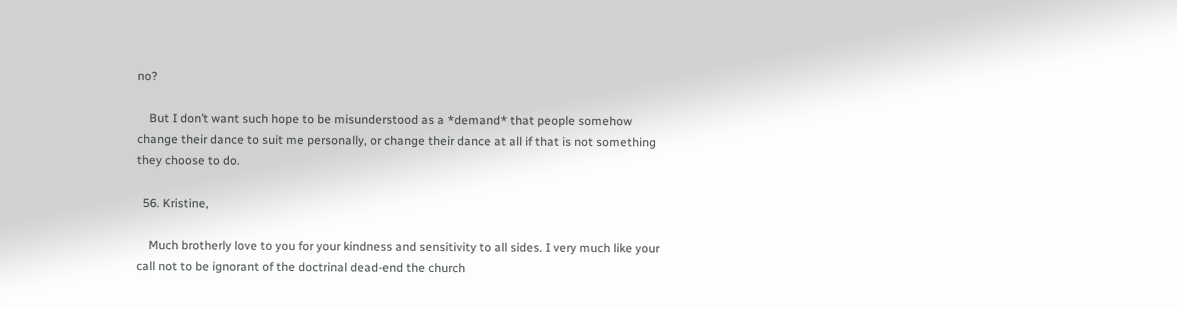no?

    But I don’t want such hope to be misunderstood as a *demand* that people somehow change their dance to suit me personally, or change their dance at all if that is not something they choose to do.

  56. Kristine,

    Much brotherly love to you for your kindness and sensitivity to all sides. I very much like your call not to be ignorant of the doctrinal dead-end the church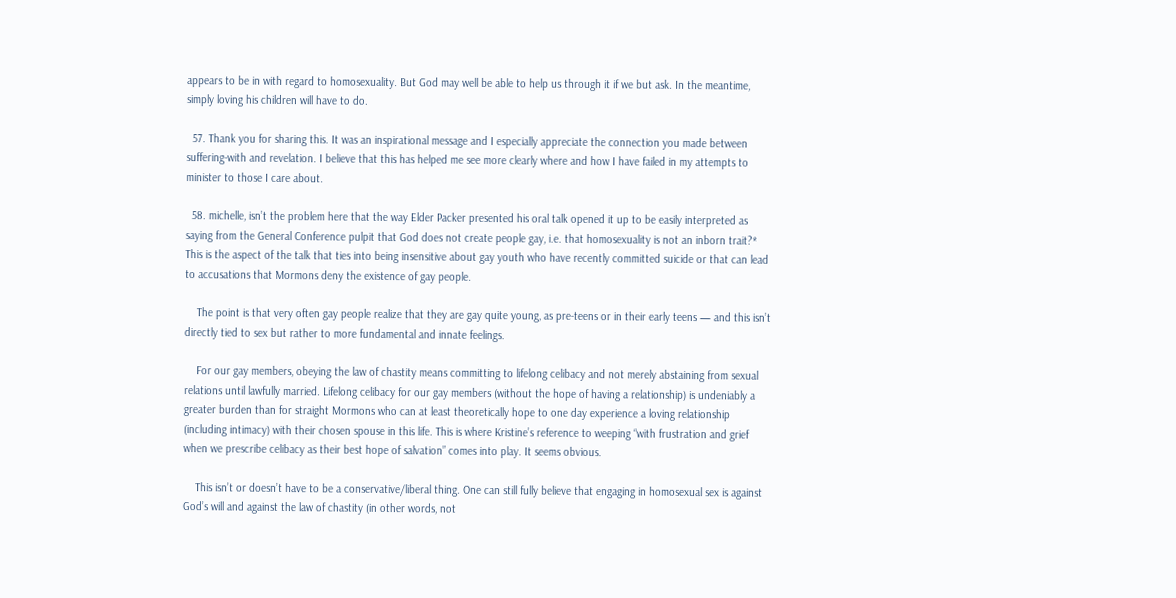appears to be in with regard to homosexuality. But God may well be able to help us through it if we but ask. In the meantime, simply loving his children will have to do.

  57. Thank you for sharing this. It was an inspirational message and I especially appreciate the connection you made between suffering-with and revelation. I believe that this has helped me see more clearly where and how I have failed in my attempts to minister to those I care about.

  58. michelle, isn’t the problem here that the way Elder Packer presented his oral talk opened it up to be easily interpreted as saying from the General Conference pulpit that God does not create people gay, i.e. that homosexuality is not an inborn trait?* This is the aspect of the talk that ties into being insensitive about gay youth who have recently committed suicide or that can lead to accusations that Mormons deny the existence of gay people.

    The point is that very often gay people realize that they are gay quite young, as pre-teens or in their early teens — and this isn’t directly tied to sex but rather to more fundamental and innate feelings.

    For our gay members, obeying the law of chastity means committing to lifelong celibacy and not merely abstaining from sexual relations until lawfully married. Lifelong celibacy for our gay members (without the hope of having a relationship) is undeniably a greater burden than for straight Mormons who can at least theoretically hope to one day experience a loving relationship (including intimacy) with their chosen spouse in this life. This is where Kristine’s reference to weeping “with frustration and grief when we prescribe celibacy as their best hope of salvation” comes into play. It seems obvious.

    This isn’t or doesn’t have to be a conservative/liberal thing. One can still fully believe that engaging in homosexual sex is against God’s will and against the law of chastity (in other words, not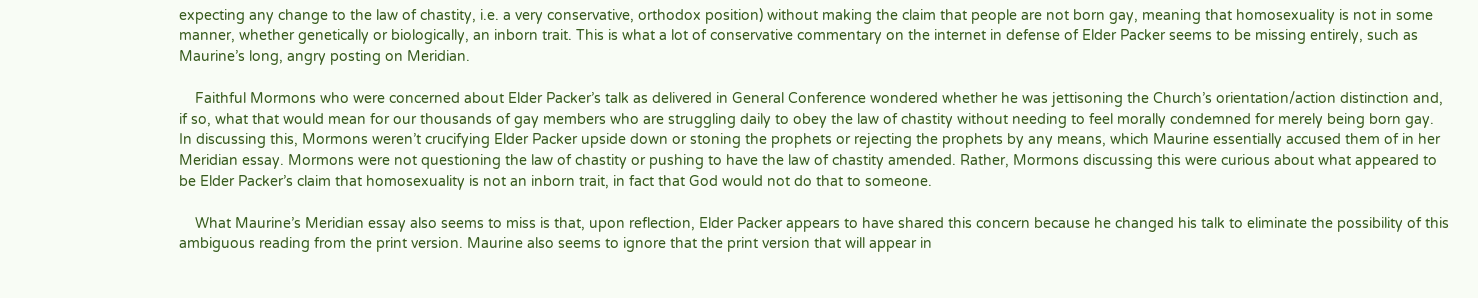expecting any change to the law of chastity, i.e. a very conservative, orthodox position) without making the claim that people are not born gay, meaning that homosexuality is not in some manner, whether genetically or biologically, an inborn trait. This is what a lot of conservative commentary on the internet in defense of Elder Packer seems to be missing entirely, such as Maurine’s long, angry posting on Meridian.

    Faithful Mormons who were concerned about Elder Packer’s talk as delivered in General Conference wondered whether he was jettisoning the Church’s orientation/action distinction and, if so, what that would mean for our thousands of gay members who are struggling daily to obey the law of chastity without needing to feel morally condemned for merely being born gay. In discussing this, Mormons weren’t crucifying Elder Packer upside down or stoning the prophets or rejecting the prophets by any means, which Maurine essentially accused them of in her Meridian essay. Mormons were not questioning the law of chastity or pushing to have the law of chastity amended. Rather, Mormons discussing this were curious about what appeared to be Elder Packer’s claim that homosexuality is not an inborn trait, in fact that God would not do that to someone.

    What Maurine’s Meridian essay also seems to miss is that, upon reflection, Elder Packer appears to have shared this concern because he changed his talk to eliminate the possibility of this ambiguous reading from the print version. Maurine also seems to ignore that the print version that will appear in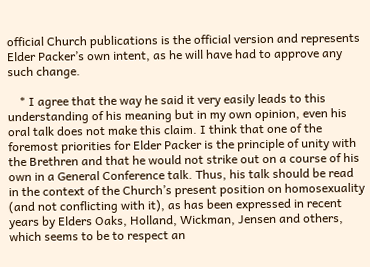official Church publications is the official version and represents Elder Packer’s own intent, as he will have had to approve any such change.

    * I agree that the way he said it very easily leads to this understanding of his meaning but in my own opinion, even his oral talk does not make this claim. I think that one of the foremost priorities for Elder Packer is the principle of unity with the Brethren and that he would not strike out on a course of his own in a General Conference talk. Thus, his talk should be read in the context of the Church’s present position on homosexuality (and not conflicting with it), as has been expressed in recent years by Elders Oaks, Holland, Wickman, Jensen and others, which seems to be to respect an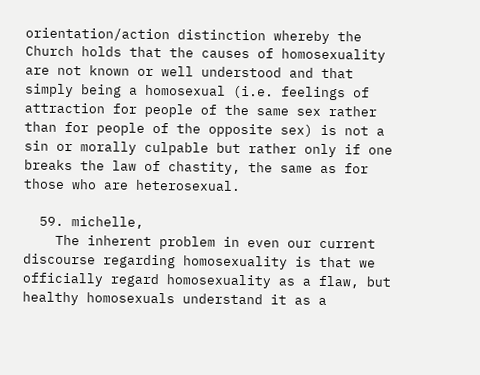orientation/action distinction whereby the Church holds that the causes of homosexuality are not known or well understood and that simply being a homosexual (i.e. feelings of attraction for people of the same sex rather than for people of the opposite sex) is not a sin or morally culpable but rather only if one breaks the law of chastity, the same as for those who are heterosexual.

  59. michelle,
    The inherent problem in even our current discourse regarding homosexuality is that we officially regard homosexuality as a flaw, but healthy homosexuals understand it as a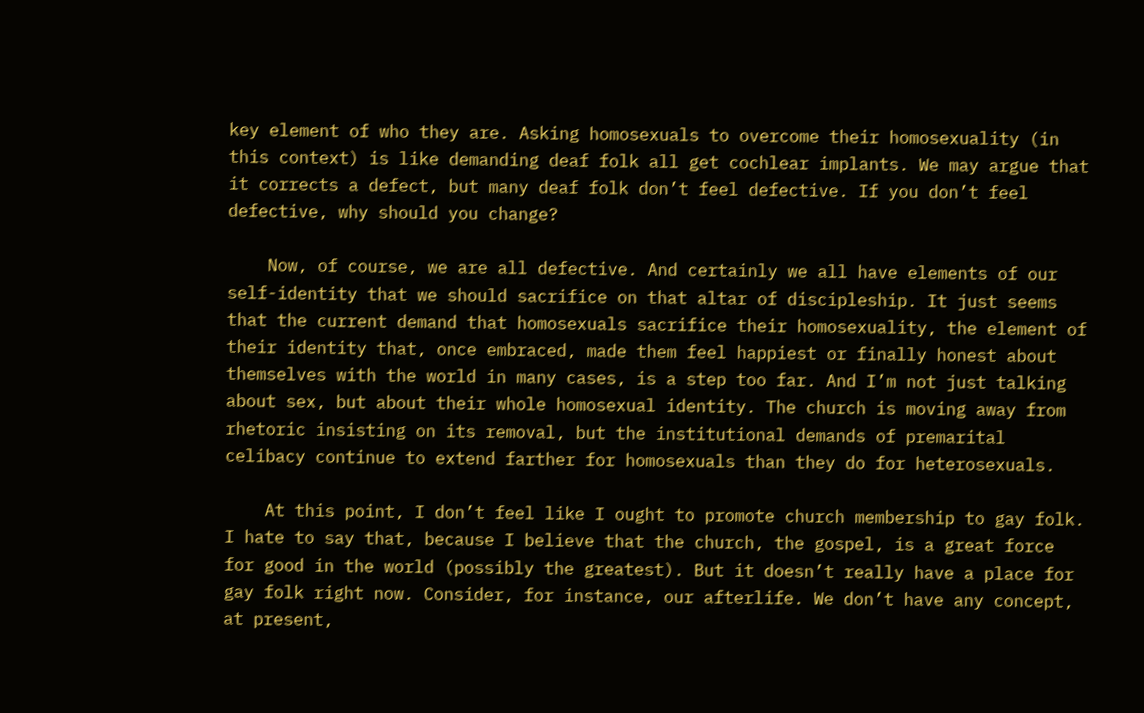key element of who they are. Asking homosexuals to overcome their homosexuality (in this context) is like demanding deaf folk all get cochlear implants. We may argue that it corrects a defect, but many deaf folk don’t feel defective. If you don’t feel defective, why should you change?

    Now, of course, we are all defective. And certainly we all have elements of our self-identity that we should sacrifice on that altar of discipleship. It just seems that the current demand that homosexuals sacrifice their homosexuality, the element of their identity that, once embraced, made them feel happiest or finally honest about themselves with the world in many cases, is a step too far. And I’m not just talking about sex, but about their whole homosexual identity. The church is moving away from rhetoric insisting on its removal, but the institutional demands of premarital celibacy continue to extend farther for homosexuals than they do for heterosexuals.

    At this point, I don’t feel like I ought to promote church membership to gay folk. I hate to say that, because I believe that the church, the gospel, is a great force for good in the world (possibly the greatest). But it doesn’t really have a place for gay folk right now. Consider, for instance, our afterlife. We don’t have any concept, at present,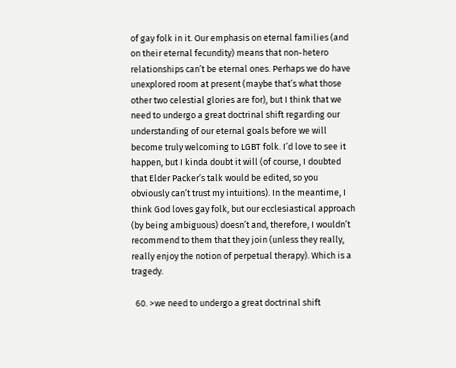of gay folk in it. Our emphasis on eternal families (and on their eternal fecundity) means that non-hetero relationships can’t be eternal ones. Perhaps we do have unexplored room at present (maybe that’s what those other two celestial glories are for), but I think that we need to undergo a great doctrinal shift regarding our understanding of our eternal goals before we will become truly welcoming to LGBT folk. I’d love to see it happen, but I kinda doubt it will (of course, I doubted that Elder Packer’s talk would be edited, so you obviously can’t trust my intuitions). In the meantime, I think God loves gay folk, but our ecclesiastical approach (by being ambiguous) doesn’t and, therefore, I wouldn’t recommend to them that they join (unless they really, really enjoy the notion of perpetual therapy). Which is a tragedy.

  60. >we need to undergo a great doctrinal shift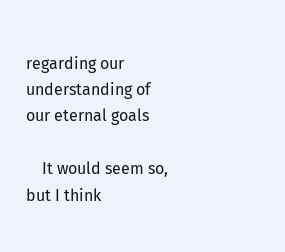regarding our understanding of our eternal goals

    It would seem so, but I think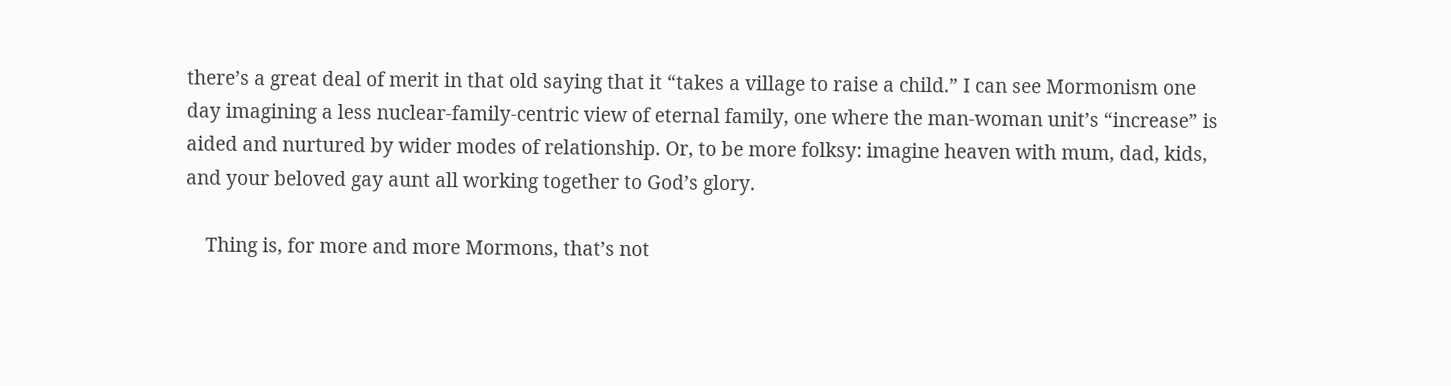there’s a great deal of merit in that old saying that it “takes a village to raise a child.” I can see Mormonism one day imagining a less nuclear-family-centric view of eternal family, one where the man-woman unit’s “increase” is aided and nurtured by wider modes of relationship. Or, to be more folksy: imagine heaven with mum, dad, kids, and your beloved gay aunt all working together to God’s glory.

    Thing is, for more and more Mormons, that’s not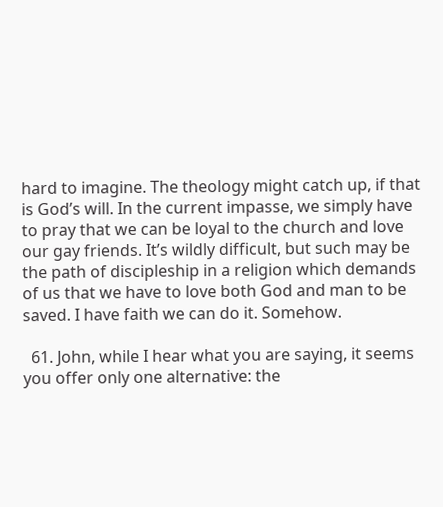hard to imagine. The theology might catch up, if that is God’s will. In the current impasse, we simply have to pray that we can be loyal to the church and love our gay friends. It’s wildly difficult, but such may be the path of discipleship in a religion which demands of us that we have to love both God and man to be saved. I have faith we can do it. Somehow.

  61. John, while I hear what you are saying, it seems you offer only one alternative: the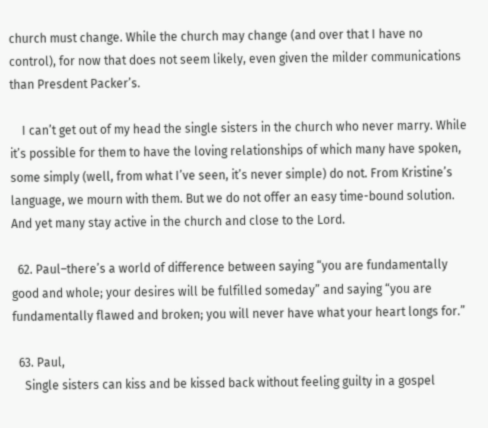church must change. While the church may change (and over that I have no control), for now that does not seem likely, even given the milder communications than Presdent Packer’s.

    I can’t get out of my head the single sisters in the church who never marry. While it’s possible for them to have the loving relationships of which many have spoken, some simply (well, from what I’ve seen, it’s never simple) do not. From Kristine’s language, we mourn with them. But we do not offer an easy time-bound solution. And yet many stay active in the church and close to the Lord.

  62. Paul–there’s a world of difference between saying “you are fundamentally good and whole; your desires will be fulfilled someday” and saying “you are fundamentally flawed and broken; you will never have what your heart longs for.”

  63. Paul,
    Single sisters can kiss and be kissed back without feeling guilty in a gospel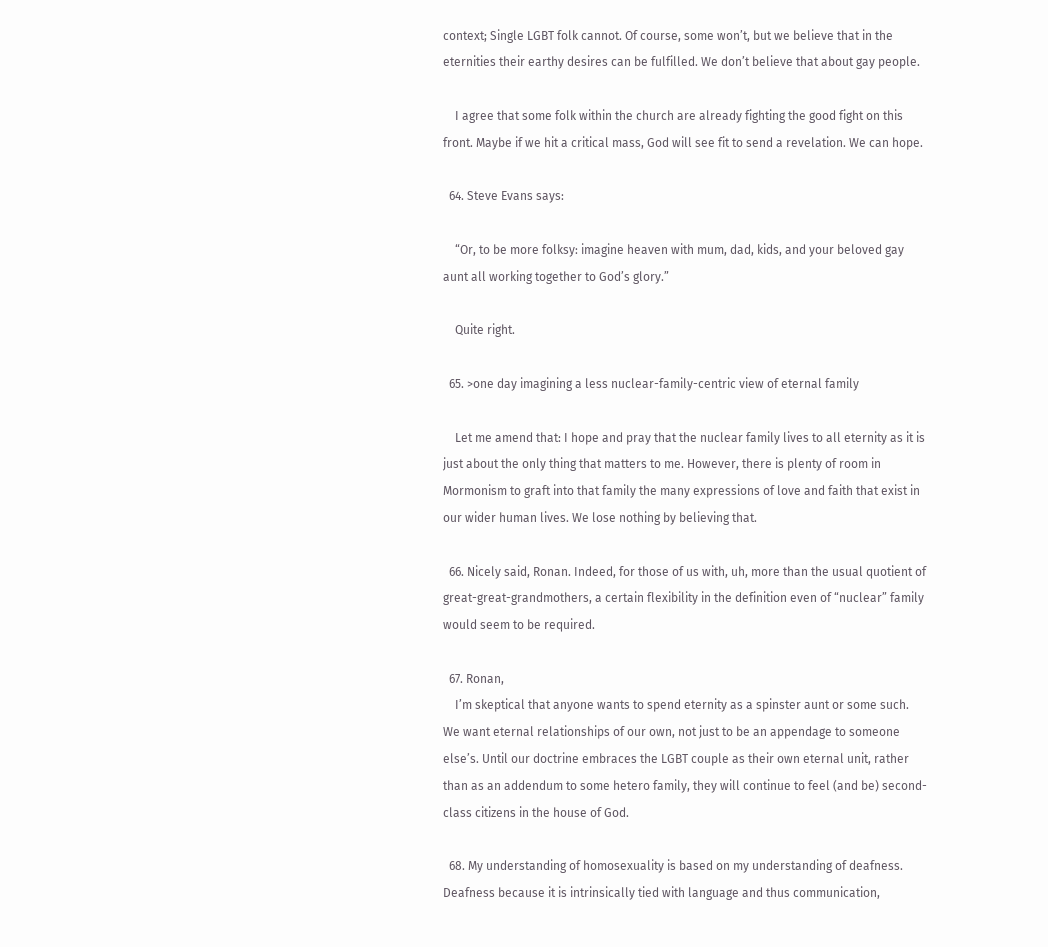context; Single LGBT folk cannot. Of course, some won’t, but we believe that in the eternities their earthy desires can be fulfilled. We don’t believe that about gay people.

    I agree that some folk within the church are already fighting the good fight on this front. Maybe if we hit a critical mass, God will see fit to send a revelation. We can hope.

  64. Steve Evans says:

    “Or, to be more folksy: imagine heaven with mum, dad, kids, and your beloved gay aunt all working together to God’s glory.”

    Quite right.

  65. >one day imagining a less nuclear-family-centric view of eternal family

    Let me amend that: I hope and pray that the nuclear family lives to all eternity as it is just about the only thing that matters to me. However, there is plenty of room in Mormonism to graft into that family the many expressions of love and faith that exist in our wider human lives. We lose nothing by believing that.

  66. Nicely said, Ronan. Indeed, for those of us with, uh, more than the usual quotient of great-great-grandmothers, a certain flexibility in the definition even of “nuclear” family would seem to be required.

  67. Ronan,
    I’m skeptical that anyone wants to spend eternity as a spinster aunt or some such. We want eternal relationships of our own, not just to be an appendage to someone else’s. Until our doctrine embraces the LGBT couple as their own eternal unit, rather than as an addendum to some hetero family, they will continue to feel (and be) second-class citizens in the house of God.

  68. My understanding of homosexuality is based on my understanding of deafness. Deafness because it is intrinsically tied with language and thus communication,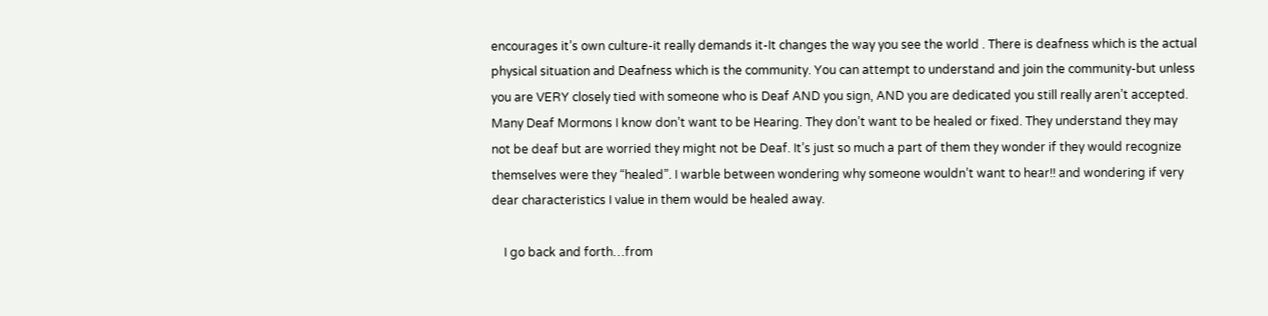encourages it’s own culture-it really demands it-It changes the way you see the world . There is deafness which is the actual physical situation and Deafness which is the community. You can attempt to understand and join the community-but unless you are VERY closely tied with someone who is Deaf AND you sign, AND you are dedicated you still really aren’t accepted. Many Deaf Mormons I know don’t want to be Hearing. They don’t want to be healed or fixed. They understand they may not be deaf but are worried they might not be Deaf. It’s just so much a part of them they wonder if they would recognize themselves were they “healed”. I warble between wondering why someone wouldn’t want to hear!! and wondering if very dear characteristics I value in them would be healed away.

    I go back and forth…from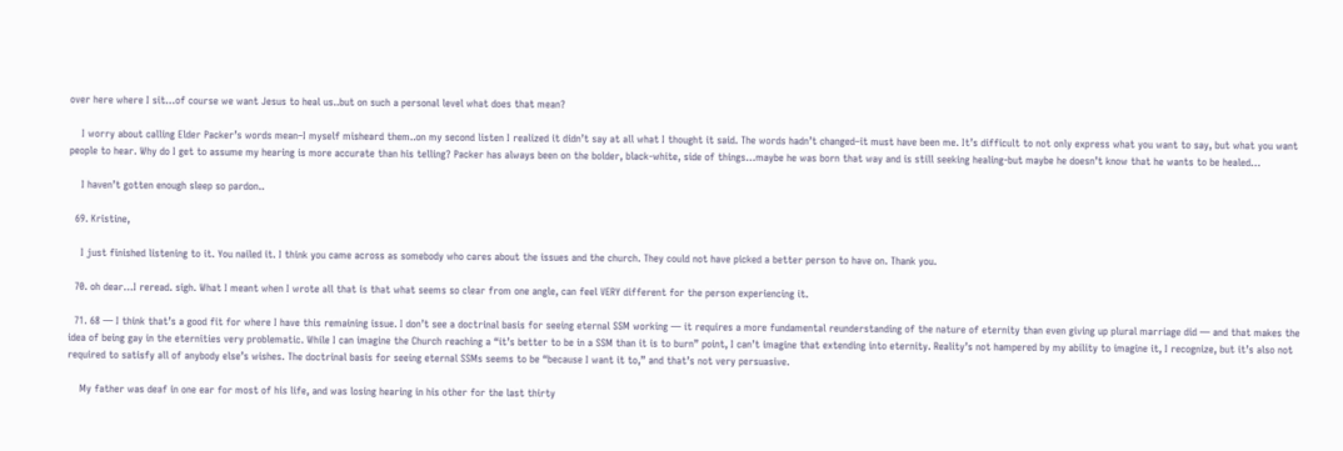over here where I sit…of course we want Jesus to heal us..but on such a personal level what does that mean?

    I worry about calling Elder Packer’s words mean–I myself misheard them..on my second listen I realized it didn’t say at all what I thought it said. The words hadn’t changed–it must have been me. It’s difficult to not only express what you want to say, but what you want people to hear. Why do I get to assume my hearing is more accurate than his telling? Packer has always been on the bolder, black-white, side of things…maybe he was born that way and is still seeking healing-but maybe he doesn’t know that he wants to be healed…

    I haven’t gotten enough sleep so pardon..

  69. Kristine,

    I just finished listening to it. You nailed it. I think you came across as somebody who cares about the issues and the church. They could not have picked a better person to have on. Thank you.

  70. oh dear…I reread. sigh. What I meant when I wrote all that is that what seems so clear from one angle, can feel VERY different for the person experiencing it.

  71. 68 — I think that’s a good fit for where I have this remaining issue. I don’t see a doctrinal basis for seeing eternal SSM working — it requires a more fundamental reunderstanding of the nature of eternity than even giving up plural marriage did — and that makes the idea of being gay in the eternities very problematic. While I can imagine the Church reaching a “it’s better to be in a SSM than it is to burn” point, I can’t imagine that extending into eternity. Reality’s not hampered by my ability to imagine it, I recognize, but it’s also not required to satisfy all of anybody else’s wishes. The doctrinal basis for seeing eternal SSMs seems to be “because I want it to,” and that’s not very persuasive.

    My father was deaf in one ear for most of his life, and was losing hearing in his other for the last thirty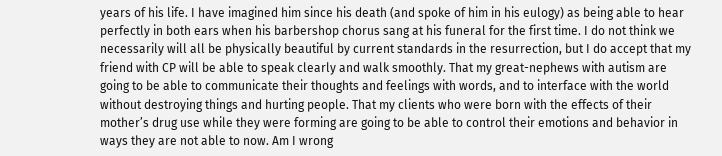years of his life. I have imagined him since his death (and spoke of him in his eulogy) as being able to hear perfectly in both ears when his barbershop chorus sang at his funeral for the first time. I do not think we necessarily will all be physically beautiful by current standards in the resurrection, but I do accept that my friend with CP will be able to speak clearly and walk smoothly. That my great-nephews with autism are going to be able to communicate their thoughts and feelings with words, and to interface with the world without destroying things and hurting people. That my clients who were born with the effects of their mother’s drug use while they were forming are going to be able to control their emotions and behavior in ways they are not able to now. Am I wrong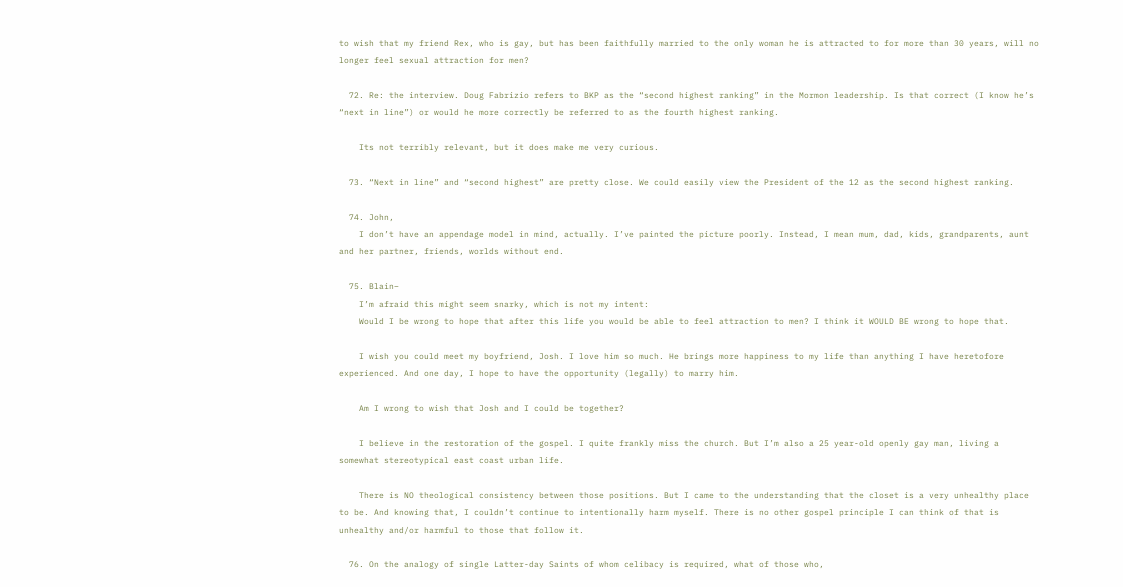to wish that my friend Rex, who is gay, but has been faithfully married to the only woman he is attracted to for more than 30 years, will no longer feel sexual attraction for men?

  72. Re: the interview. Doug Fabrizio refers to BKP as the “second highest ranking” in the Mormon leadership. Is that correct (I know he’s “next in line”) or would he more correctly be referred to as the fourth highest ranking.

    Its not terribly relevant, but it does make me very curious.

  73. “Next in line” and “second highest” are pretty close. We could easily view the President of the 12 as the second highest ranking.

  74. John,
    I don’t have an appendage model in mind, actually. I’ve painted the picture poorly. Instead, I mean mum, dad, kids, grandparents, aunt and her partner, friends, worlds without end.

  75. Blain–
    I’m afraid this might seem snarky, which is not my intent:
    Would I be wrong to hope that after this life you would be able to feel attraction to men? I think it WOULD BE wrong to hope that.

    I wish you could meet my boyfriend, Josh. I love him so much. He brings more happiness to my life than anything I have heretofore experienced. And one day, I hope to have the opportunity (legally) to marry him.

    Am I wrong to wish that Josh and I could be together?

    I believe in the restoration of the gospel. I quite frankly miss the church. But I’m also a 25 year-old openly gay man, living a somewhat stereotypical east coast urban life.

    There is NO theological consistency between those positions. But I came to the understanding that the closet is a very unhealthy place to be. And knowing that, I couldn’t continue to intentionally harm myself. There is no other gospel principle I can think of that is unhealthy and/or harmful to those that follow it.

  76. On the analogy of single Latter-day Saints of whom celibacy is required, what of those who,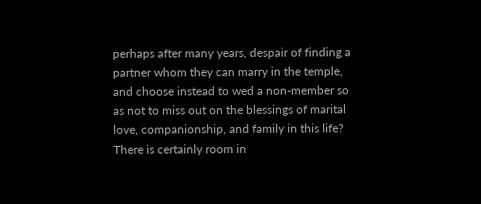perhaps after many years, despair of finding a partner whom they can marry in the temple, and choose instead to wed a non-member so as not to miss out on the blessings of marital love, companionship, and family in this life? There is certainly room in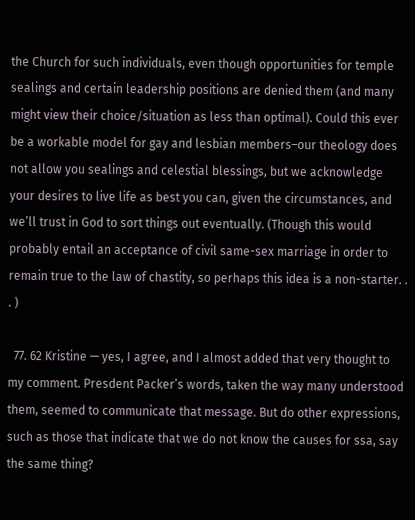the Church for such individuals, even though opportunities for temple sealings and certain leadership positions are denied them (and many might view their choice/situation as less than optimal). Could this ever be a workable model for gay and lesbian members–our theology does not allow you sealings and celestial blessings, but we acknowledge your desires to live life as best you can, given the circumstances, and we’ll trust in God to sort things out eventually. (Though this would probably entail an acceptance of civil same-sex marriage in order to remain true to the law of chastity, so perhaps this idea is a non-starter. . . )

  77. 62 Kristine — yes, I agree, and I almost added that very thought to my comment. Presdent Packer’s words, taken the way many understood them, seemed to communicate that message. But do other expressions, such as those that indicate that we do not know the causes for ssa, say the same thing?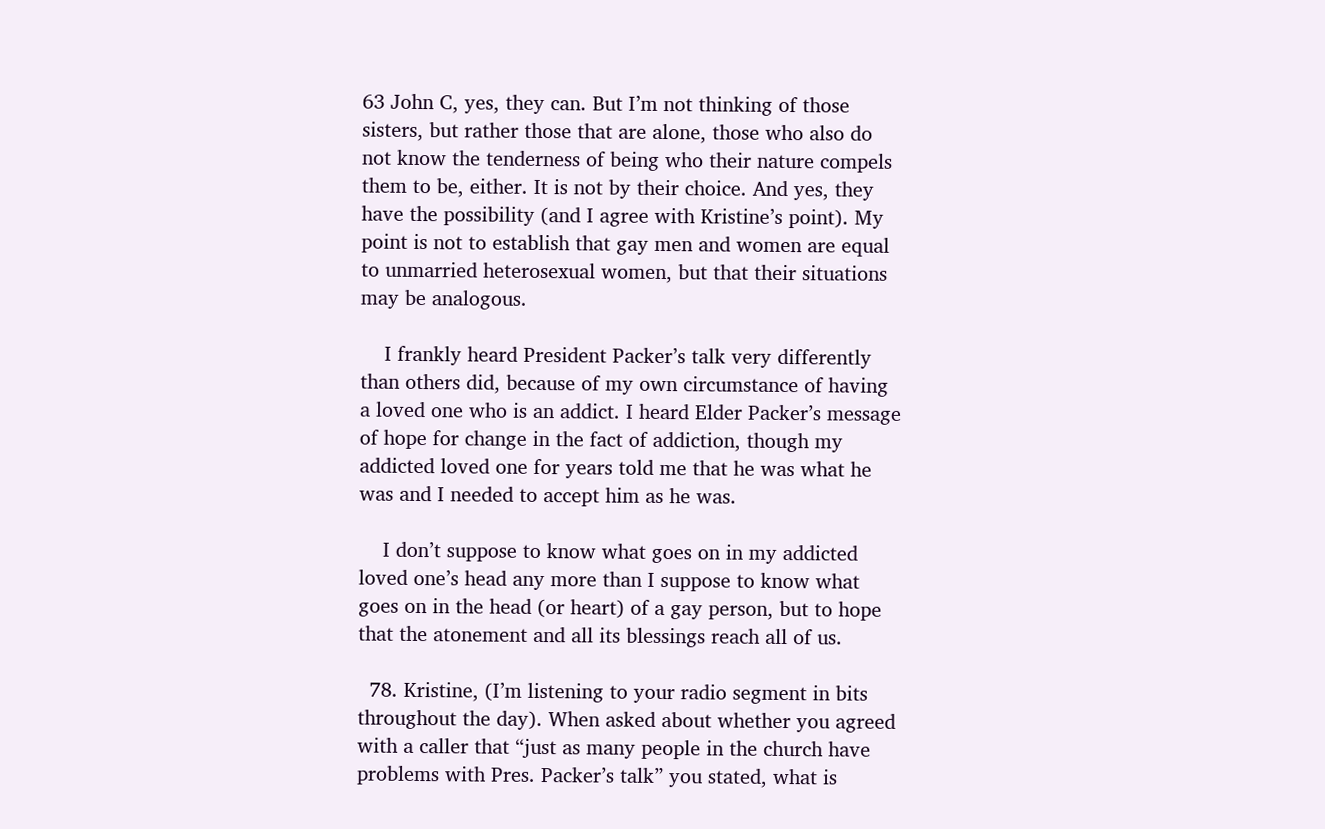63 John C, yes, they can. But I’m not thinking of those sisters, but rather those that are alone, those who also do not know the tenderness of being who their nature compels them to be, either. It is not by their choice. And yes, they have the possibility (and I agree with Kristine’s point). My point is not to establish that gay men and women are equal to unmarried heterosexual women, but that their situations may be analogous.

    I frankly heard President Packer’s talk very differently than others did, because of my own circumstance of having a loved one who is an addict. I heard Elder Packer’s message of hope for change in the fact of addiction, though my addicted loved one for years told me that he was what he was and I needed to accept him as he was.

    I don’t suppose to know what goes on in my addicted loved one’s head any more than I suppose to know what goes on in the head (or heart) of a gay person, but to hope that the atonement and all its blessings reach all of us.

  78. Kristine, (I’m listening to your radio segment in bits throughout the day). When asked about whether you agreed with a caller that “just as many people in the church have problems with Pres. Packer’s talk” you stated, what is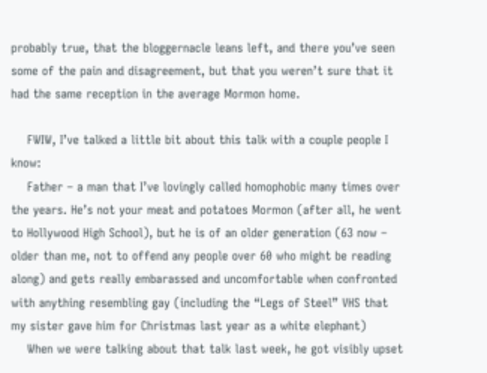probably true, that the bloggernacle leans left, and there you’ve seen some of the pain and disagreement, but that you weren’t sure that it had the same reception in the average Mormon home.

    FWIW, I’ve talked a little bit about this talk with a couple people I know:
    Father – a man that I’ve lovingly called homophobic many times over the years. He’s not your meat and potatoes Mormon (after all, he went to Hollywood High School), but he is of an older generation (63 now – older than me, not to offend any people over 60 who might be reading along) and gets really embarassed and uncomfortable when confronted with anything resembling gay (including the “Legs of Steel” VHS that my sister gave him for Christmas last year as a white elephant)
    When we were talking about that talk last week, he got visibly upset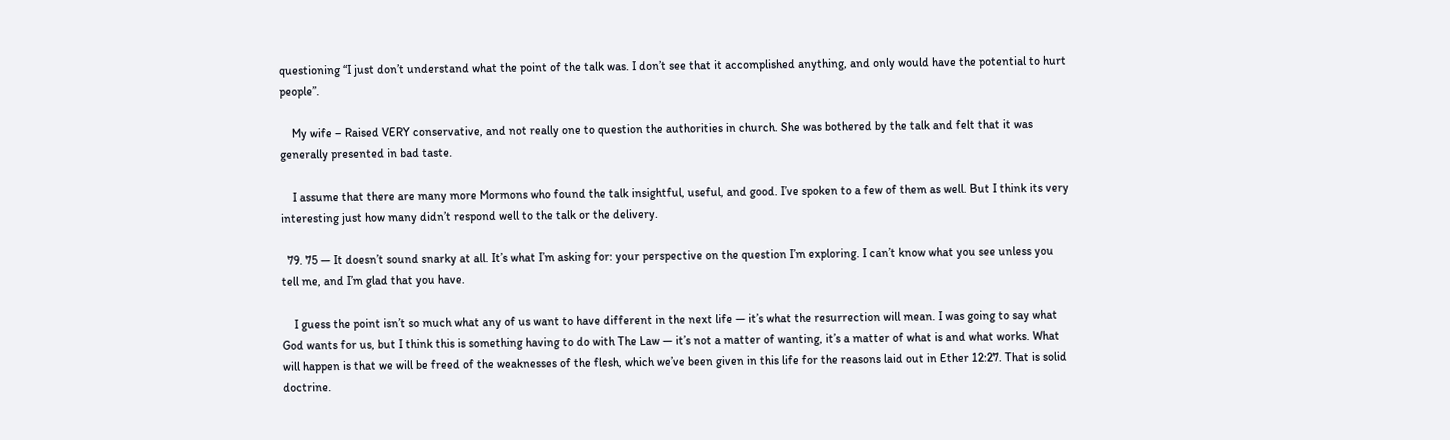questioning “I just don’t understand what the point of the talk was. I don’t see that it accomplished anything, and only would have the potential to hurt people”.

    My wife – Raised VERY conservative, and not really one to question the authorities in church. She was bothered by the talk and felt that it was generally presented in bad taste.

    I assume that there are many more Mormons who found the talk insightful, useful, and good. I’ve spoken to a few of them as well. But I think its very interesting just how many didn’t respond well to the talk or the delivery.

  79. 75 — It doesn’t sound snarky at all. It’s what I’m asking for: your perspective on the question I’m exploring. I can’t know what you see unless you tell me, and I’m glad that you have.

    I guess the point isn’t so much what any of us want to have different in the next life — it’s what the resurrection will mean. I was going to say what God wants for us, but I think this is something having to do with The Law — it’s not a matter of wanting, it’s a matter of what is and what works. What will happen is that we will be freed of the weaknesses of the flesh, which we’ve been given in this life for the reasons laid out in Ether 12:27. That is solid doctrine.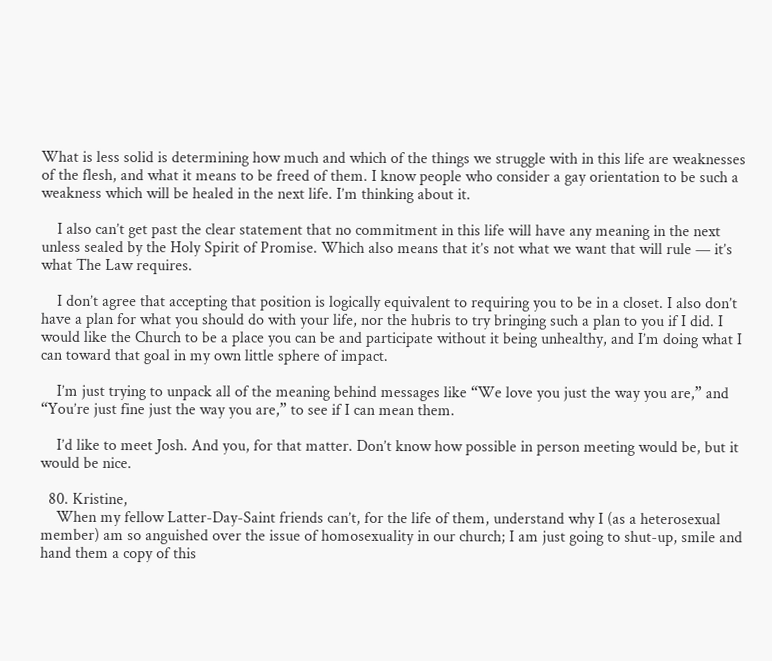What is less solid is determining how much and which of the things we struggle with in this life are weaknesses of the flesh, and what it means to be freed of them. I know people who consider a gay orientation to be such a weakness which will be healed in the next life. I’m thinking about it.

    I also can’t get past the clear statement that no commitment in this life will have any meaning in the next unless sealed by the Holy Spirit of Promise. Which also means that it’s not what we want that will rule — it’s what The Law requires.

    I don’t agree that accepting that position is logically equivalent to requiring you to be in a closet. I also don’t have a plan for what you should do with your life, nor the hubris to try bringing such a plan to you if I did. I would like the Church to be a place you can be and participate without it being unhealthy, and I’m doing what I can toward that goal in my own little sphere of impact.

    I’m just trying to unpack all of the meaning behind messages like “We love you just the way you are,” and “You’re just fine just the way you are,” to see if I can mean them.

    I’d like to meet Josh. And you, for that matter. Don’t know how possible in person meeting would be, but it would be nice.

  80. Kristine,
    When my fellow Latter-Day-Saint friends can’t, for the life of them, understand why I (as a heterosexual member) am so anguished over the issue of homosexuality in our church; I am just going to shut-up, smile and hand them a copy of this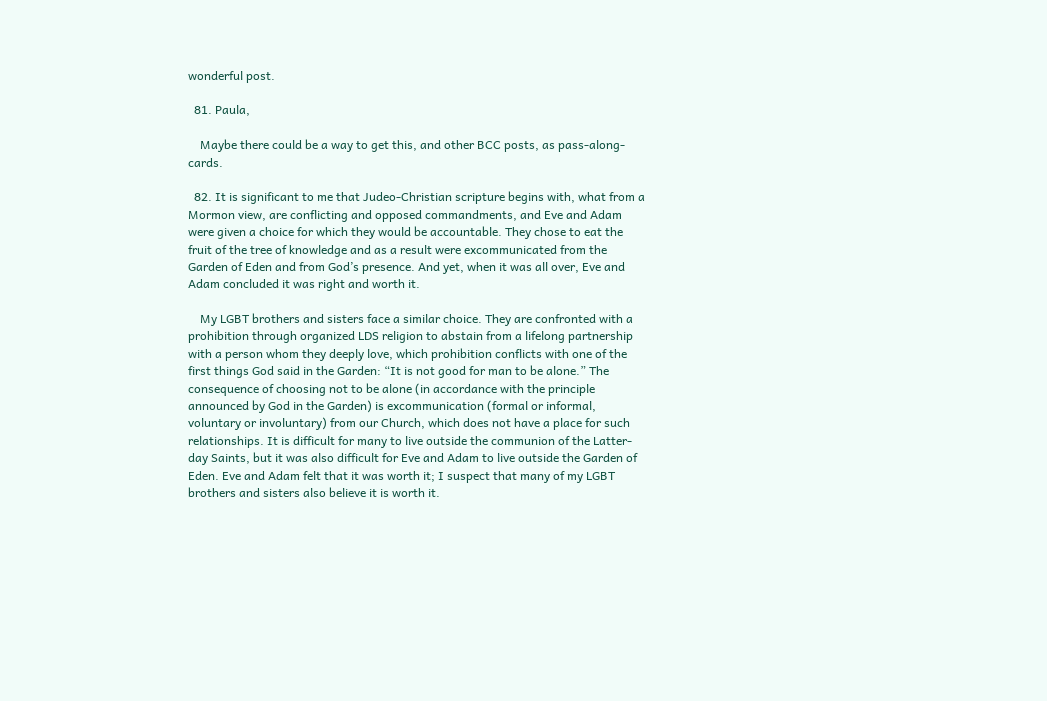wonderful post.

  81. Paula,

    Maybe there could be a way to get this, and other BCC posts, as pass-along-cards.

  82. It is significant to me that Judeo-Christian scripture begins with, what from a Mormon view, are conflicting and opposed commandments, and Eve and Adam were given a choice for which they would be accountable. They chose to eat the fruit of the tree of knowledge and as a result were excommunicated from the Garden of Eden and from God’s presence. And yet, when it was all over, Eve and Adam concluded it was right and worth it.

    My LGBT brothers and sisters face a similar choice. They are confronted with a prohibition through organized LDS religion to abstain from a lifelong partnership with a person whom they deeply love, which prohibition conflicts with one of the first things God said in the Garden: “It is not good for man to be alone.” The consequence of choosing not to be alone (in accordance with the principle announced by God in the Garden) is excommunication (formal or informal, voluntary or involuntary) from our Church, which does not have a place for such relationships. It is difficult for many to live outside the communion of the Latter-day Saints, but it was also difficult for Eve and Adam to live outside the Garden of Eden. Eve and Adam felt that it was worth it; I suspect that many of my LGBT brothers and sisters also believe it is worth it.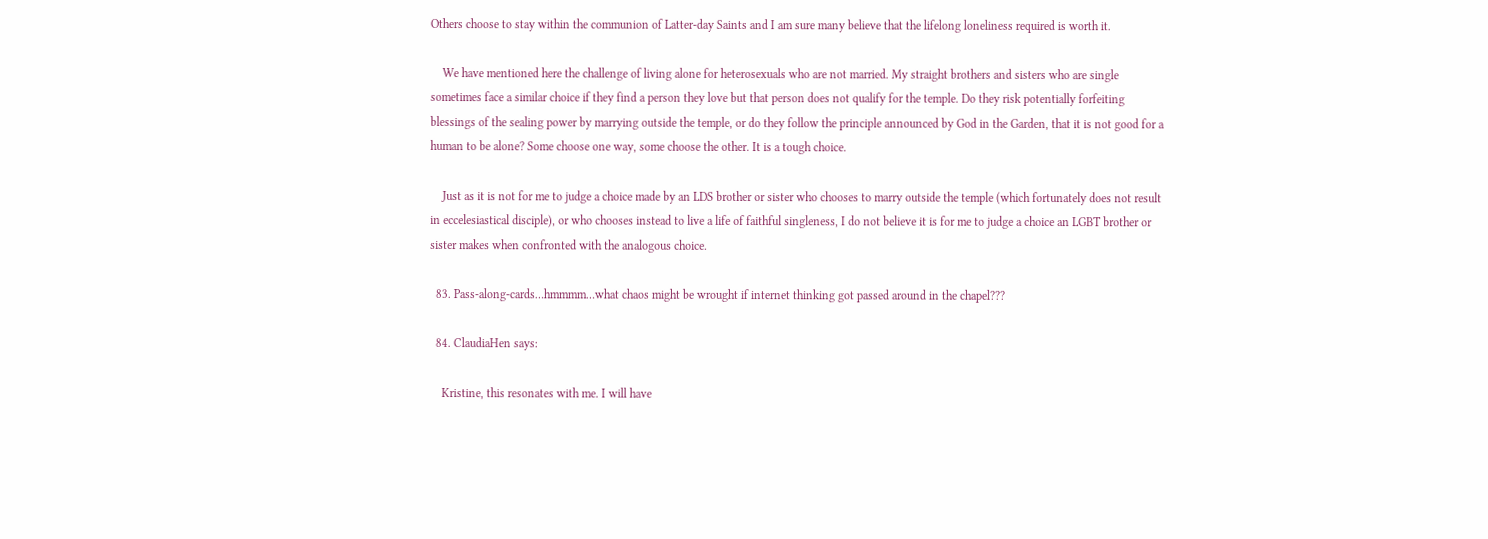Others choose to stay within the communion of Latter-day Saints and I am sure many believe that the lifelong loneliness required is worth it.

    We have mentioned here the challenge of living alone for heterosexuals who are not married. My straight brothers and sisters who are single sometimes face a similar choice if they find a person they love but that person does not qualify for the temple. Do they risk potentially forfeiting blessings of the sealing power by marrying outside the temple, or do they follow the principle announced by God in the Garden, that it is not good for a human to be alone? Some choose one way, some choose the other. It is a tough choice.

    Just as it is not for me to judge a choice made by an LDS brother or sister who chooses to marry outside the temple (which fortunately does not result in eccelesiastical disciple), or who chooses instead to live a life of faithful singleness, I do not believe it is for me to judge a choice an LGBT brother or sister makes when confronted with the analogous choice.

  83. Pass-along-cards…hmmmm…what chaos might be wrought if internet thinking got passed around in the chapel???

  84. ClaudiaHen says:

    Kristine, this resonates with me. I will have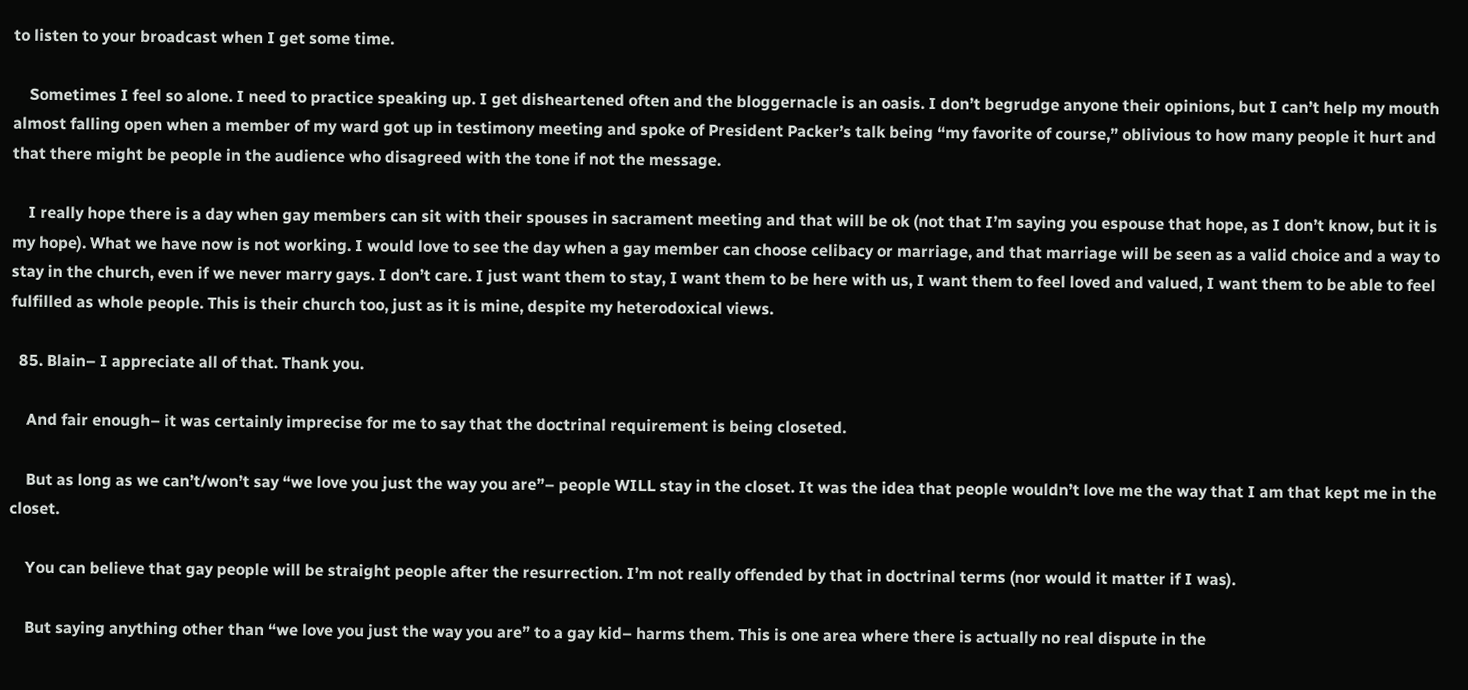to listen to your broadcast when I get some time.

    Sometimes I feel so alone. I need to practice speaking up. I get disheartened often and the bloggernacle is an oasis. I don’t begrudge anyone their opinions, but I can’t help my mouth almost falling open when a member of my ward got up in testimony meeting and spoke of President Packer’s talk being “my favorite of course,” oblivious to how many people it hurt and that there might be people in the audience who disagreed with the tone if not the message.

    I really hope there is a day when gay members can sit with their spouses in sacrament meeting and that will be ok (not that I’m saying you espouse that hope, as I don’t know, but it is my hope). What we have now is not working. I would love to see the day when a gay member can choose celibacy or marriage, and that marriage will be seen as a valid choice and a way to stay in the church, even if we never marry gays. I don’t care. I just want them to stay, I want them to be here with us, I want them to feel loved and valued, I want them to be able to feel fulfilled as whole people. This is their church too, just as it is mine, despite my heterodoxical views.

  85. Blain– I appreciate all of that. Thank you.

    And fair enough– it was certainly imprecise for me to say that the doctrinal requirement is being closeted.

    But as long as we can’t/won’t say “we love you just the way you are”– people WILL stay in the closet. It was the idea that people wouldn’t love me the way that I am that kept me in the closet.

    You can believe that gay people will be straight people after the resurrection. I’m not really offended by that in doctrinal terms (nor would it matter if I was).

    But saying anything other than “we love you just the way you are” to a gay kid– harms them. This is one area where there is actually no real dispute in the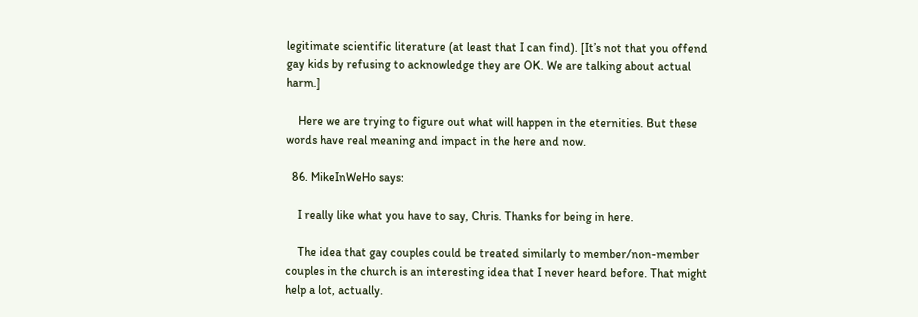legitimate scientific literature (at least that I can find). [It’s not that you offend gay kids by refusing to acknowledge they are OK. We are talking about actual harm.]

    Here we are trying to figure out what will happen in the eternities. But these words have real meaning and impact in the here and now.

  86. MikeInWeHo says:

    I really like what you have to say, Chris. Thanks for being in here.

    The idea that gay couples could be treated similarly to member/non-member couples in the church is an interesting idea that I never heard before. That might help a lot, actually.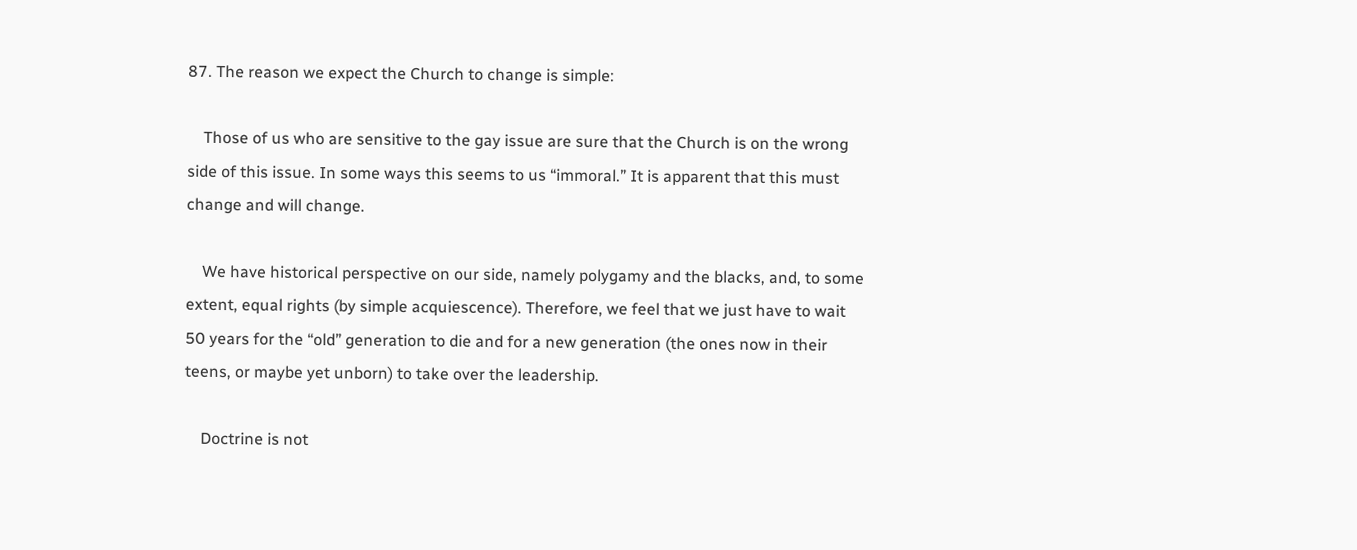87. The reason we expect the Church to change is simple:

    Those of us who are sensitive to the gay issue are sure that the Church is on the wrong side of this issue. In some ways this seems to us “immoral.” It is apparent that this must change and will change.

    We have historical perspective on our side, namely polygamy and the blacks, and, to some extent, equal rights (by simple acquiescence). Therefore, we feel that we just have to wait 50 years for the “old” generation to die and for a new generation (the ones now in their teens, or maybe yet unborn) to take over the leadership.

    Doctrine is not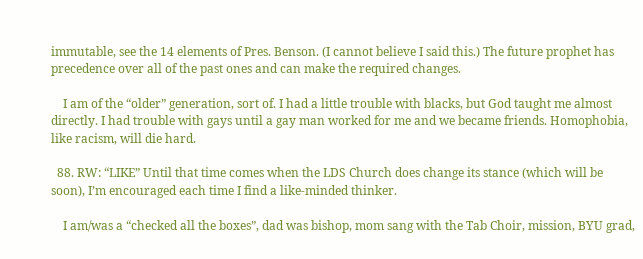immutable, see the 14 elements of Pres. Benson. (I cannot believe I said this.) The future prophet has precedence over all of the past ones and can make the required changes.

    I am of the “older” generation, sort of. I had a little trouble with blacks, but God taught me almost directly. I had trouble with gays until a gay man worked for me and we became friends. Homophobia, like racism, will die hard.

  88. RW: “LIKE” Until that time comes when the LDS Church does change its stance (which will be soon), I’m encouraged each time I find a like-minded thinker.

    I am/was a “checked all the boxes”, dad was bishop, mom sang with the Tab Choir, mission, BYU grad,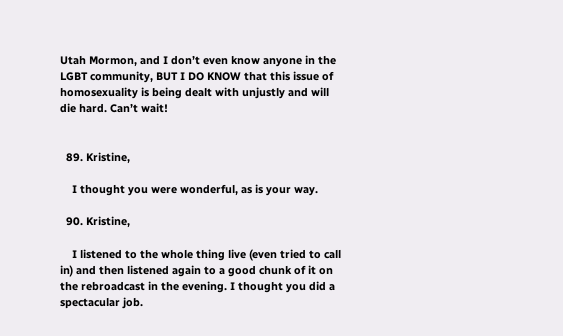Utah Mormon, and I don’t even know anyone in the LGBT community, BUT I DO KNOW that this issue of homosexuality is being dealt with unjustly and will die hard. Can’t wait!


  89. Kristine,

    I thought you were wonderful, as is your way.

  90. Kristine,

    I listened to the whole thing live (even tried to call in) and then listened again to a good chunk of it on the rebroadcast in the evening. I thought you did a spectacular job.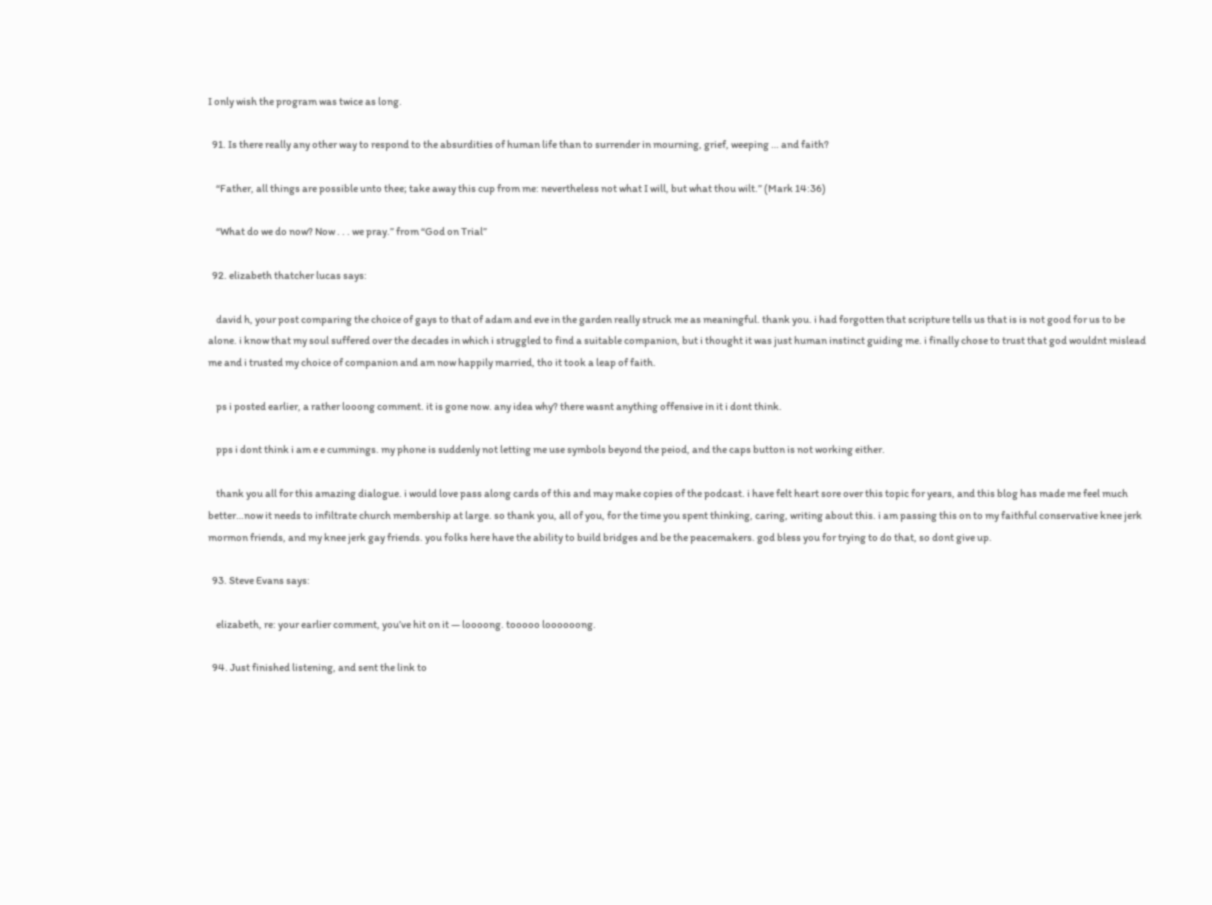I only wish the program was twice as long.

  91. Is there really any other way to respond to the absurdities of human life than to surrender in mourning, grief, weeping … and faith?

    “Father, all things are possible unto thee; take away this cup from me: nevertheless not what I will, but what thou wilt.” (Mark 14:36)

    “What do we do now? Now . . . we pray.” from “God on Trial”

  92. elizabeth thatcher lucas says:

    david h, your post comparing the choice of gays to that of adam and eve in the garden really struck me as meaningful. thank you. i had forgotten that scripture tells us that is is not good for us to be alone. i know that my soul suffered over the decades in which i struggled to find a suitable companion, but i thought it was just human instinct guiding me. i finally chose to trust that god wouldnt mislead me and i trusted my choice of companion and am now happily married, tho it took a leap of faith.

    ps i posted earlier, a rather looong comment. it is gone now. any idea why? there wasnt anything offensive in it i dont think.

    pps i dont think i am e e cummings. my phone is suddenly not letting me use symbols beyond the peiod, and the caps button is not working either.

    thank you all for this amazing dialogue. i would love pass along cards of this and may make copies of the podcast. i have felt heart sore over this topic for years, and this blog has made me feel much better…now it needs to infiltrate church membership at large. so thank you, all of you, for the time you spent thinking, caring, writing about this. i am passing this on to my faithful conservative knee jerk mormon friends, and my knee jerk gay friends. you folks here have the ability to build bridges and be the peacemakers. god bless you for trying to do that, so dont give up.

  93. Steve Evans says:

    elizabeth, re: your earlier comment, you’ve hit on it — loooong. tooooo loooooong.

  94. Just finished listening, and sent the link to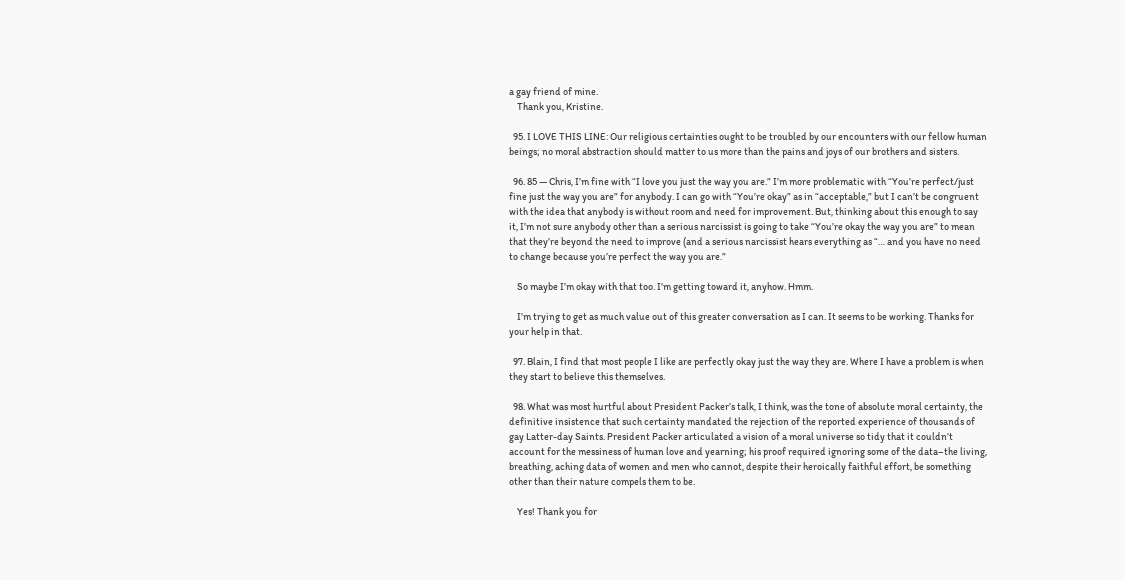a gay friend of mine.
    Thank you, Kristine.

  95. I LOVE THIS LINE: Our religious certainties ought to be troubled by our encounters with our fellow human beings; no moral abstraction should matter to us more than the pains and joys of our brothers and sisters.

  96. 85 — Chris, I’m fine with “I love you just the way you are.” I’m more problematic with “You’re perfect/just fine just the way you are” for anybody. I can go with “You’re okay” as in “acceptable,” but I can’t be congruent with the idea that anybody is without room and need for improvement. But, thinking about this enough to say it, I’m not sure anybody other than a serious narcissist is going to take “You’re okay the way you are” to mean that they’re beyond the need to improve (and a serious narcissist hears everything as “… and you have no need to change because you’re perfect the way you are.”

    So maybe I’m okay with that too. I’m getting toward it, anyhow. Hmm.

    I’m trying to get as much value out of this greater conversation as I can. It seems to be working. Thanks for your help in that.

  97. Blain, I find that most people I like are perfectly okay just the way they are. Where I have a problem is when they start to believe this themselves.

  98. What was most hurtful about President Packer’s talk, I think, was the tone of absolute moral certainty, the definitive insistence that such certainty mandated the rejection of the reported experience of thousands of gay Latter-day Saints. President Packer articulated a vision of a moral universe so tidy that it couldn’t account for the messiness of human love and yearning; his proof required ignoring some of the data–the living, breathing, aching data of women and men who cannot, despite their heroically faithful effort, be something other than their nature compels them to be.

    Yes! Thank you for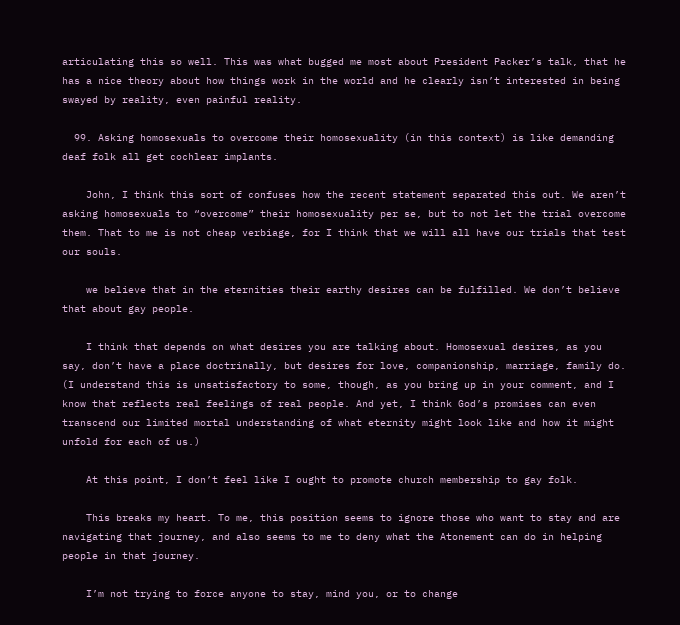articulating this so well. This was what bugged me most about President Packer’s talk, that he has a nice theory about how things work in the world and he clearly isn’t interested in being swayed by reality, even painful reality.

  99. Asking homosexuals to overcome their homosexuality (in this context) is like demanding deaf folk all get cochlear implants.

    John, I think this sort of confuses how the recent statement separated this out. We aren’t asking homosexuals to “overcome” their homosexuality per se, but to not let the trial overcome them. That to me is not cheap verbiage, for I think that we will all have our trials that test our souls.

    we believe that in the eternities their earthy desires can be fulfilled. We don’t believe that about gay people.

    I think that depends on what desires you are talking about. Homosexual desires, as you say, don’t have a place doctrinally, but desires for love, companionship, marriage, family do. (I understand this is unsatisfactory to some, though, as you bring up in your comment, and I know that reflects real feelings of real people. And yet, I think God’s promises can even transcend our limited mortal understanding of what eternity might look like and how it might unfold for each of us.)

    At this point, I don’t feel like I ought to promote church membership to gay folk.

    This breaks my heart. To me, this position seems to ignore those who want to stay and are navigating that journey, and also seems to me to deny what the Atonement can do in helping people in that journey.

    I’m not trying to force anyone to stay, mind you, or to change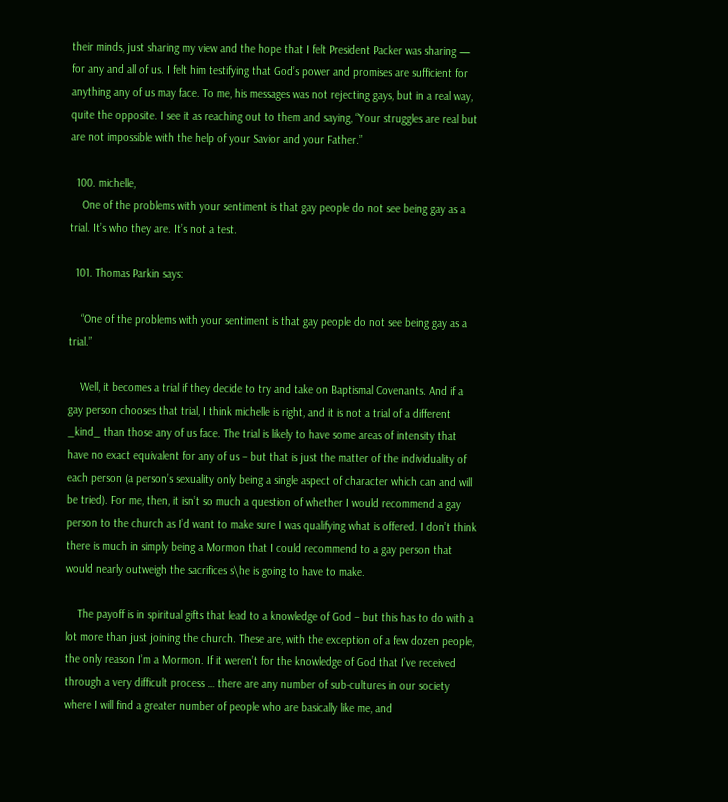their minds, just sharing my view and the hope that I felt President Packer was sharing — for any and all of us. I felt him testifying that God’s power and promises are sufficient for anything any of us may face. To me, his messages was not rejecting gays, but in a real way, quite the opposite. I see it as reaching out to them and saying, “Your struggles are real but are not impossible with the help of your Savior and your Father.”

  100. michelle,
    One of the problems with your sentiment is that gay people do not see being gay as a trial. It’s who they are. It’s not a test.

  101. Thomas Parkin says:

    “One of the problems with your sentiment is that gay people do not see being gay as a trial.”

    Well, it becomes a trial if they decide to try and take on Baptismal Covenants. And if a gay person chooses that trial, I think michelle is right, and it is not a trial of a different _kind_ than those any of us face. The trial is likely to have some areas of intensity that have no exact equivalent for any of us – but that is just the matter of the individuality of each person (a person’s sexuality only being a single aspect of character which can and will be tried). For me, then, it isn’t so much a question of whether I would recommend a gay person to the church as I’d want to make sure I was qualifying what is offered. I don’t think there is much in simply being a Mormon that I could recommend to a gay person that would nearly outweigh the sacrifices s\he is going to have to make.

    The payoff is in spiritual gifts that lead to a knowledge of God – but this has to do with a lot more than just joining the church. These are, with the exception of a few dozen people, the only reason I’m a Mormon. If it weren’t for the knowledge of God that I’ve received through a very difficult process … there are any number of sub-cultures in our society where I will find a greater number of people who are basically like me, and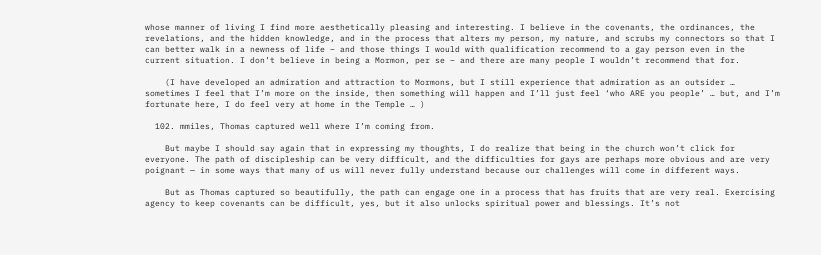whose manner of living I find more aesthetically pleasing and interesting. I believe in the covenants, the ordinances, the revelations, and the hidden knowledge, and in the process that alters my person, my nature, and scrubs my connectors so that I can better walk in a newness of life – and those things I would with qualification recommend to a gay person even in the current situation. I don’t believe in being a Mormon, per se – and there are many people I wouldn’t recommend that for.

    (I have developed an admiration and attraction to Mormons, but I still experience that admiration as an outsider … sometimes I feel that I’m more on the inside, then something will happen and I’ll just feel ‘who ARE you people’ … but, and I’m fortunate here, I do feel very at home in the Temple … )

  102. mmiles, Thomas captured well where I’m coming from.

    But maybe I should say again that in expressing my thoughts, I do realize that being in the church won’t click for everyone. The path of discipleship can be very difficult, and the difficulties for gays are perhaps more obvious and are very poignant — in some ways that many of us will never fully understand because our challenges will come in different ways.

    But as Thomas captured so beautifully, the path can engage one in a process that has fruits that are very real. Exercising agency to keep covenants can be difficult, yes, but it also unlocks spiritual power and blessings. It’s not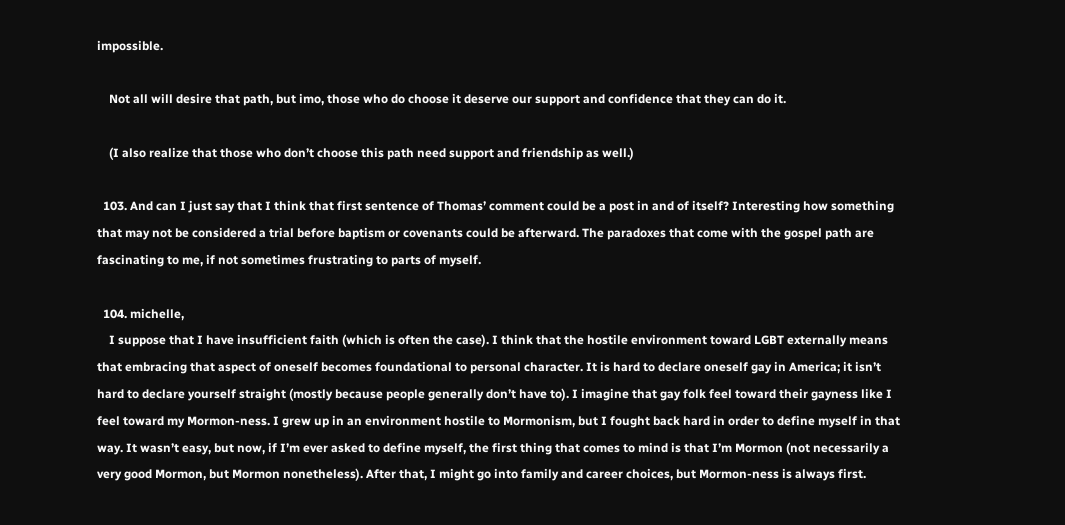impossible.

    Not all will desire that path, but imo, those who do choose it deserve our support and confidence that they can do it.

    (I also realize that those who don’t choose this path need support and friendship as well.)

  103. And can I just say that I think that first sentence of Thomas’ comment could be a post in and of itself? Interesting how something that may not be considered a trial before baptism or covenants could be afterward. The paradoxes that come with the gospel path are fascinating to me, if not sometimes frustrating to parts of myself.

  104. michelle,
    I suppose that I have insufficient faith (which is often the case). I think that the hostile environment toward LGBT externally means that embracing that aspect of oneself becomes foundational to personal character. It is hard to declare oneself gay in America; it isn’t hard to declare yourself straight (mostly because people generally don’t have to). I imagine that gay folk feel toward their gayness like I feel toward my Mormon-ness. I grew up in an environment hostile to Mormonism, but I fought back hard in order to define myself in that way. It wasn’t easy, but now, if I’m ever asked to define myself, the first thing that comes to mind is that I’m Mormon (not necessarily a very good Mormon, but Mormon nonetheless). After that, I might go into family and career choices, but Mormon-ness is always first.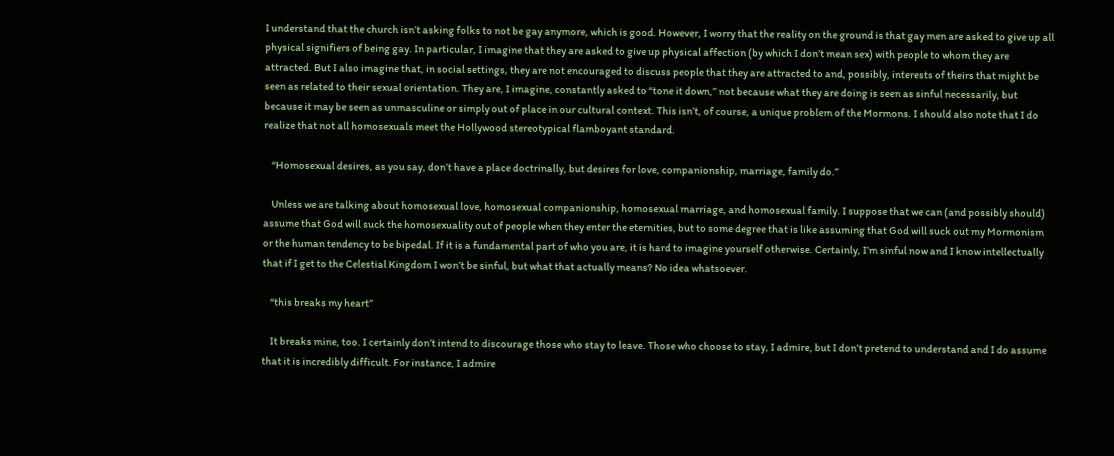I understand that the church isn’t asking folks to not be gay anymore, which is good. However, I worry that the reality on the ground is that gay men are asked to give up all physical signifiers of being gay. In particular, I imagine that they are asked to give up physical affection (by which I don’t mean sex) with people to whom they are attracted. But I also imagine that, in social settings, they are not encouraged to discuss people that they are attracted to and, possibly, interests of theirs that might be seen as related to their sexual orientation. They are, I imagine, constantly asked to “tone it down,” not because what they are doing is seen as sinful necessarily, but because it may be seen as unmasculine or simply out of place in our cultural context. This isn’t, of course, a unique problem of the Mormons. I should also note that I do realize that not all homosexuals meet the Hollywood stereotypical flamboyant standard.

    “Homosexual desires, as you say, don’t have a place doctrinally, but desires for love, companionship, marriage, family do.”

    Unless we are talking about homosexual love, homosexual companionship, homosexual marriage, and homosexual family. I suppose that we can (and possibly should) assume that God will suck the homosexuality out of people when they enter the eternities, but to some degree that is like assuming that God will suck out my Mormonism or the human tendency to be bipedal. If it is a fundamental part of who you are, it is hard to imagine yourself otherwise. Certainly, I’m sinful now and I know intellectually that if I get to the Celestial Kingdom I won’t be sinful, but what that actually means? No idea whatsoever.

    “this breaks my heart”

    It breaks mine, too. I certainly don’t intend to discourage those who stay to leave. Those who choose to stay, I admire, but I don’t pretend to understand and I do assume that it is incredibly difficult. For instance, I admire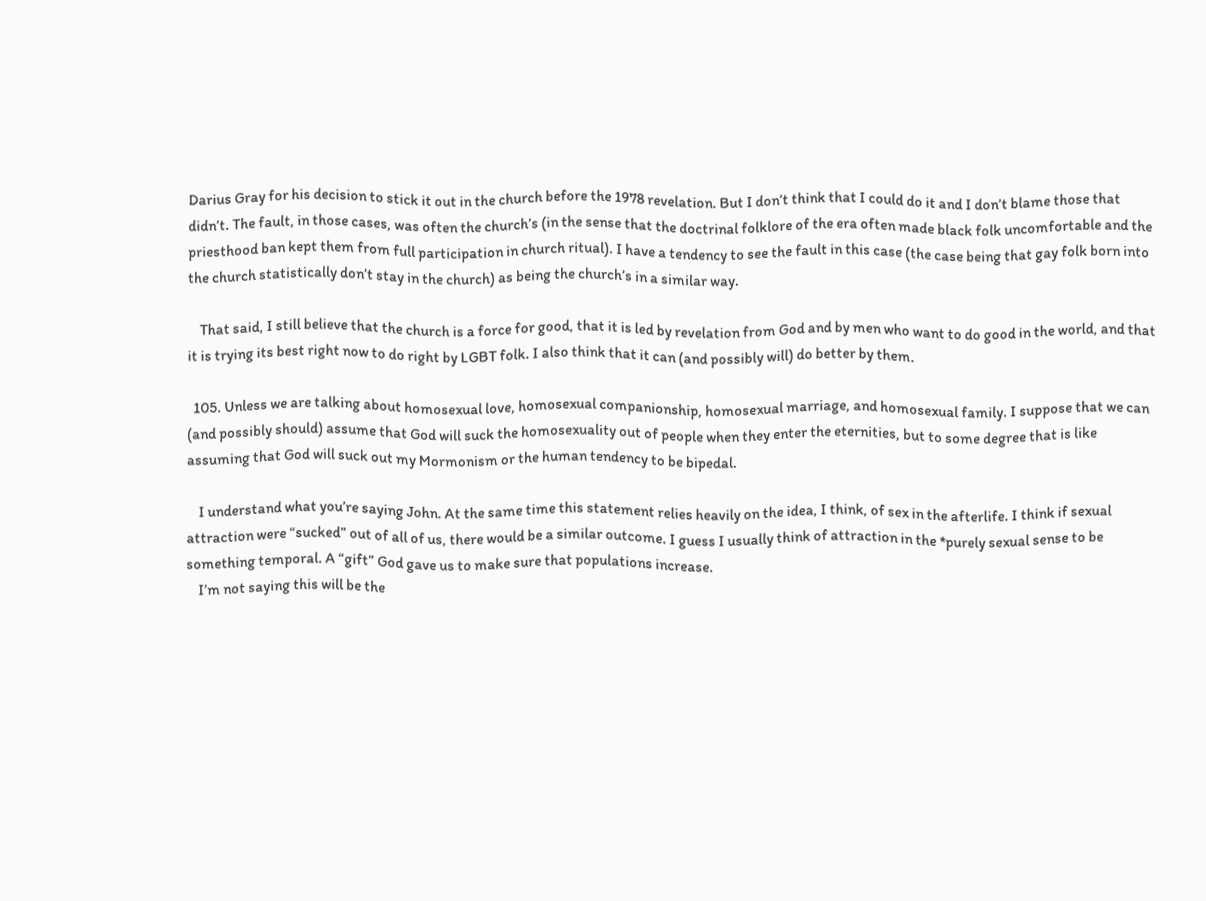Darius Gray for his decision to stick it out in the church before the 1978 revelation. But I don’t think that I could do it and I don’t blame those that didn’t. The fault, in those cases, was often the church’s (in the sense that the doctrinal folklore of the era often made black folk uncomfortable and the priesthood ban kept them from full participation in church ritual). I have a tendency to see the fault in this case (the case being that gay folk born into the church statistically don’t stay in the church) as being the church’s in a similar way.

    That said, I still believe that the church is a force for good, that it is led by revelation from God and by men who want to do good in the world, and that it is trying its best right now to do right by LGBT folk. I also think that it can (and possibly will) do better by them.

  105. Unless we are talking about homosexual love, homosexual companionship, homosexual marriage, and homosexual family. I suppose that we can (and possibly should) assume that God will suck the homosexuality out of people when they enter the eternities, but to some degree that is like assuming that God will suck out my Mormonism or the human tendency to be bipedal.

    I understand what you’re saying John. At the same time this statement relies heavily on the idea, I think, of sex in the afterlife. I think if sexual attraction were “sucked” out of all of us, there would be a similar outcome. I guess I usually think of attraction in the *purely sexual sense to be something temporal. A “gift” God gave us to make sure that populations increase.
    I’m not saying this will be the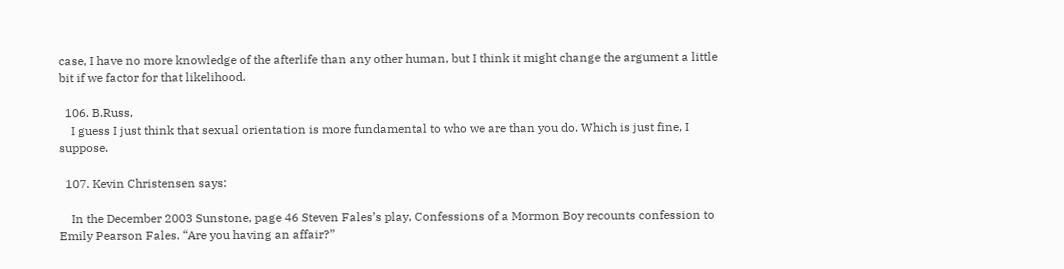case, I have no more knowledge of the afterlife than any other human, but I think it might change the argument a little bit if we factor for that likelihood.

  106. B.Russ,
    I guess I just think that sexual orientation is more fundamental to who we are than you do. Which is just fine, I suppose.

  107. Kevin Christensen says:

    In the December 2003 Sunstone, page 46 Steven Fales’s play, Confessions of a Mormon Boy recounts confession to Emily Pearson Fales. “Are you having an affair?”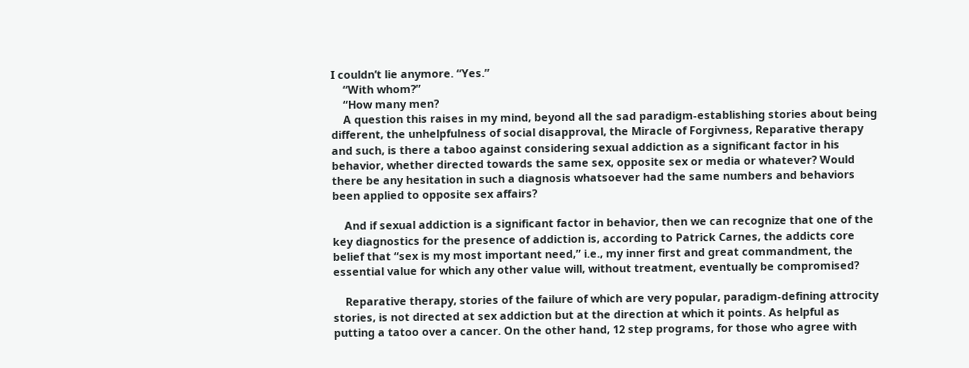I couldn’t lie anymore. “Yes.”
    “With whom?”
    “How many men?
    A question this raises in my mind, beyond all the sad paradigm-establishing stories about being different, the unhelpfulness of social disapproval, the Miracle of Forgivness, Reparative therapy and such, is there a taboo against considering sexual addiction as a significant factor in his behavior, whether directed towards the same sex, opposite sex or media or whatever? Would there be any hesitation in such a diagnosis whatsoever had the same numbers and behaviors been applied to opposite sex affairs?

    And if sexual addiction is a significant factor in behavior, then we can recognize that one of the key diagnostics for the presence of addiction is, according to Patrick Carnes, the addicts core belief that “sex is my most important need,” i.e., my inner first and great commandment, the essential value for which any other value will, without treatment, eventually be compromised?

    Reparative therapy, stories of the failure of which are very popular, paradigm-defining attrocity stories, is not directed at sex addiction but at the direction at which it points. As helpful as putting a tatoo over a cancer. On the other hand, 12 step programs, for those who agree with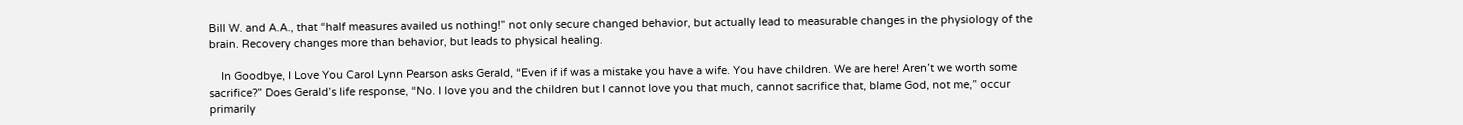Bill W. and A.A., that “half measures availed us nothing!” not only secure changed behavior, but actually lead to measurable changes in the physiology of the brain. Recovery changes more than behavior, but leads to physical healing.

    In Goodbye, I Love You Carol Lynn Pearson asks Gerald, “Even if if was a mistake you have a wife. You have children. We are here! Aren’t we worth some sacrifice?” Does Gerald’s life response, “No. I love you and the children but I cannot love you that much, cannot sacrifice that, blame God, not me,” occur primarily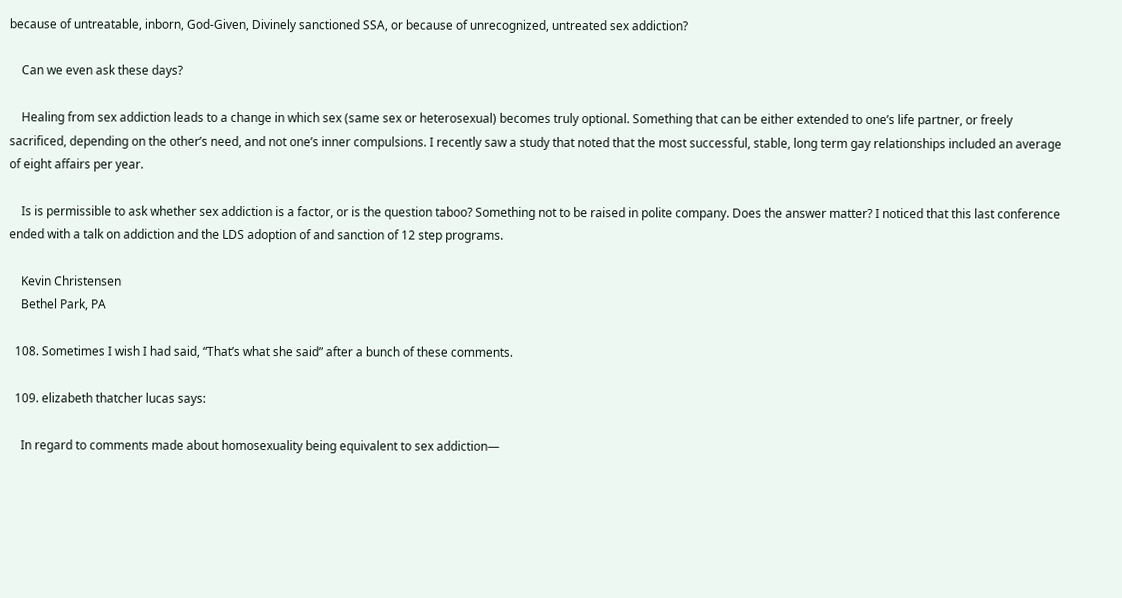because of untreatable, inborn, God-Given, Divinely sanctioned SSA, or because of unrecognized, untreated sex addiction?

    Can we even ask these days?

    Healing from sex addiction leads to a change in which sex (same sex or heterosexual) becomes truly optional. Something that can be either extended to one’s life partner, or freely sacrificed, depending on the other’s need, and not one’s inner compulsions. I recently saw a study that noted that the most successful, stable, long term gay relationships included an average of eight affairs per year.

    Is is permissible to ask whether sex addiction is a factor, or is the question taboo? Something not to be raised in polite company. Does the answer matter? I noticed that this last conference ended with a talk on addiction and the LDS adoption of and sanction of 12 step programs.

    Kevin Christensen
    Bethel Park, PA

  108. Sometimes I wish I had said, “That’s what she said” after a bunch of these comments.

  109. elizabeth thatcher lucas says:

    In regard to comments made about homosexuality being equivalent to sex addiction—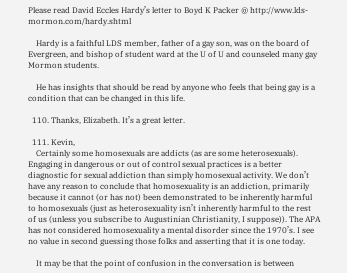Please read David Eccles Hardy’s letter to Boyd K Packer @ http://www.lds-mormon.com/hardy.shtml

    Hardy is a faithful LDS member, father of a gay son, was on the board of Evergreen, and bishop of student ward at the U of U and counseled many gay Mormon students.

    He has insights that should be read by anyone who feels that being gay is a condition that can be changed in this life.

  110. Thanks, Elizabeth. It’s a great letter.

  111. Kevin,
    Certainly some homosexuals are addicts (as are some heterosexuals). Engaging in dangerous or out of control sexual practices is a better diagnostic for sexual addiction than simply homosexual activity. We don’t have any reason to conclude that homosexuality is an addiction, primarily because it cannot (or has not) been demonstrated to be inherently harmful to homosexuals (just as heterosexuality isn’t inherently harmful to the rest of us (unless you subscribe to Augustinian Christianity, I suppose)). The APA has not considered homosexuality a mental disorder since the 1970’s. I see no value in second guessing those folks and asserting that it is one today.

    It may be that the point of confusion in the conversation is between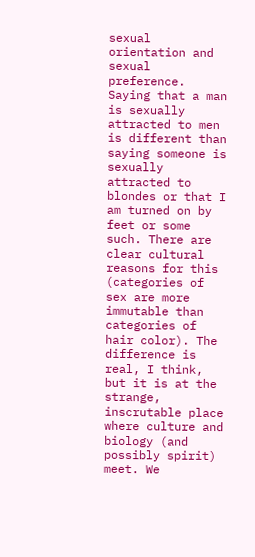sexual orientation and sexual preference. Saying that a man is sexually attracted to men is different than saying someone is sexually attracted to blondes or that I am turned on by feet or some such. There are clear cultural reasons for this (categories of sex are more immutable than categories of hair color). The difference is real, I think, but it is at the strange, inscrutable place where culture and biology (and possibly spirit) meet. We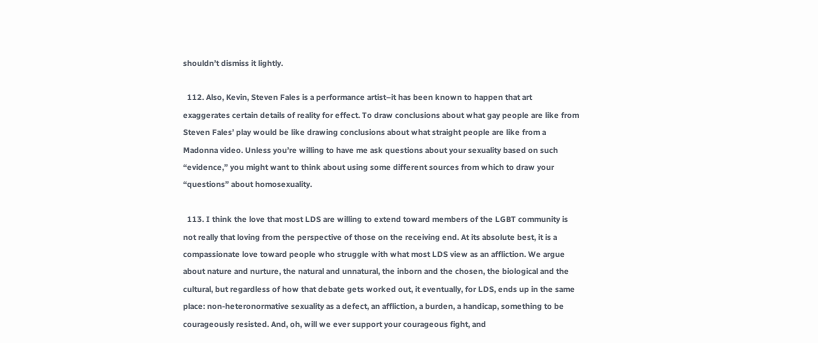shouldn’t dismiss it lightly.

  112. Also, Kevin, Steven Fales is a performance artist–it has been known to happen that art exaggerates certain details of reality for effect. To draw conclusions about what gay people are like from Steven Fales’ play would be like drawing conclusions about what straight people are like from a Madonna video. Unless you’re willing to have me ask questions about your sexuality based on such “evidence,” you might want to think about using some different sources from which to draw your “questions” about homosexuality.

  113. I think the love that most LDS are willing to extend toward members of the LGBT community is not really that loving from the perspective of those on the receiving end. At its absolute best, it is a compassionate love toward people who struggle with what most LDS view as an affliction. We argue about nature and nurture, the natural and unnatural, the inborn and the chosen, the biological and the cultural, but regardless of how that debate gets worked out, it eventually, for LDS, ends up in the same place: non-heteronormative sexuality as a defect, an affliction, a burden, a handicap, something to be courageously resisted. And, oh, will we ever support your courageous fight, and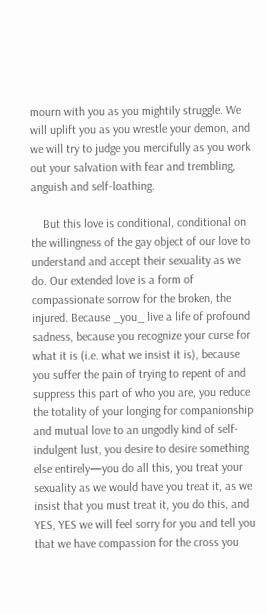mourn with you as you mightily struggle. We will uplift you as you wrestle your demon, and we will try to judge you mercifully as you work out your salvation with fear and trembling, anguish and self-loathing.

    But this love is conditional, conditional on the willingness of the gay object of our love to understand and accept their sexuality as we do. Our extended love is a form of compassionate sorrow for the broken, the injured. Because _you_ live a life of profound sadness, because you recognize your curse for what it is (i.e. what we insist it is), because you suffer the pain of trying to repent of and suppress this part of who you are, you reduce the totality of your longing for companionship and mutual love to an ungodly kind of self-indulgent lust, you desire to desire something else entirely—you do all this, you treat your sexuality as we would have you treat it, as we insist that you must treat it, you do this, and YES, YES we will feel sorry for you and tell you that we have compassion for the cross you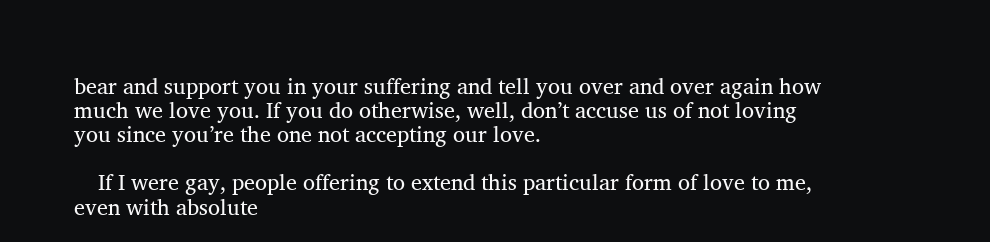bear and support you in your suffering and tell you over and over again how much we love you. If you do otherwise, well, don’t accuse us of not loving you since you’re the one not accepting our love.

    If I were gay, people offering to extend this particular form of love to me, even with absolute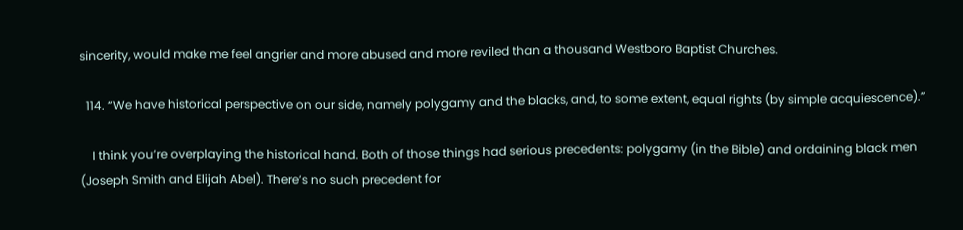sincerity, would make me feel angrier and more abused and more reviled than a thousand Westboro Baptist Churches.

  114. “We have historical perspective on our side, namely polygamy and the blacks, and, to some extent, equal rights (by simple acquiescence).”

    I think you’re overplaying the historical hand. Both of those things had serious precedents: polygamy (in the Bible) and ordaining black men (Joseph Smith and Elijah Abel). There’s no such precedent for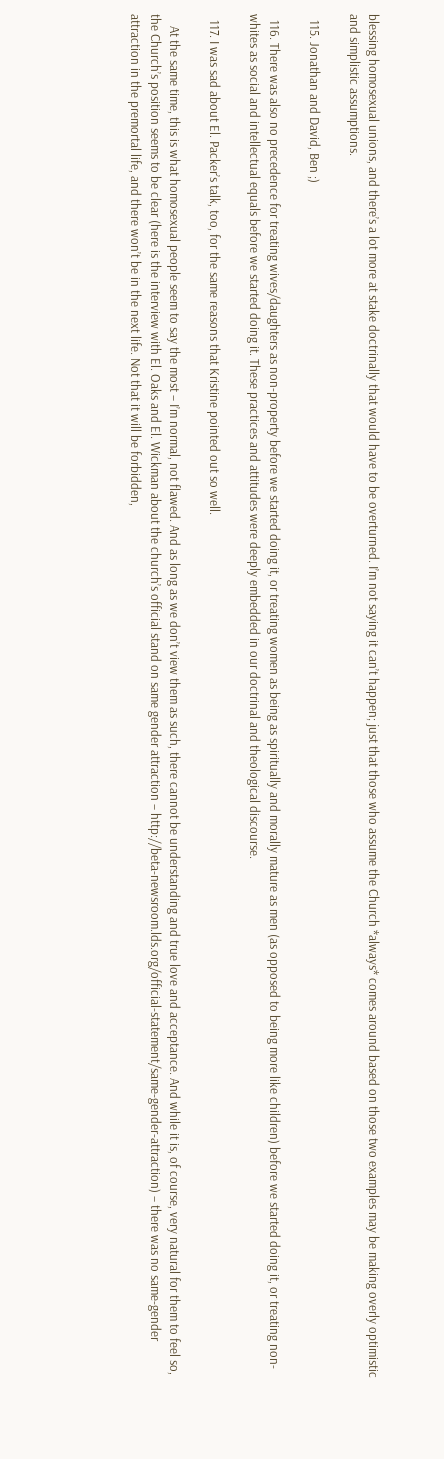blessing homosexual unions, and there’s a lot more at stake doctrinally that would have to be overturned. I’m not saying it can’t happen; just that those who assume the Church *always* comes around based on those two examples may be making overly optimistic and simplistic assumptions.

  115. Jonathan and David, Ben ;)

  116. There was also no precedence for treating wives/daughters as non-property before we started doing it, or treating women as being as spiritually and morally mature as men (as opposed to being more like children) before we started doing it, or treating non-whites as social and intellectual equals before we started doing it. These practices and attitudes were deeply embedded in our doctrinal and theological discourse.

  117. I was sad about El. Packer’s talk, too, for the same reasons that Kristine pointed out so well.

    At the same time, this is what homosexual people seem to say the most – I’m normal, not flawed. And as long as we don’t view them as such, there cannot be understanding and true love and acceptance. And while it is, of course, very natural for them to feel so, the Church’s position seems to be clear (here is the interview with El. Oaks and El. Wickman about the church’s official stand on same gender attraction – http://beta-newsroom.lds.org/official-statement/same-gender-attraction) – there was no same-gender attraction in the premortal life, and there won’t be in the next life. Not that it will be forbidden,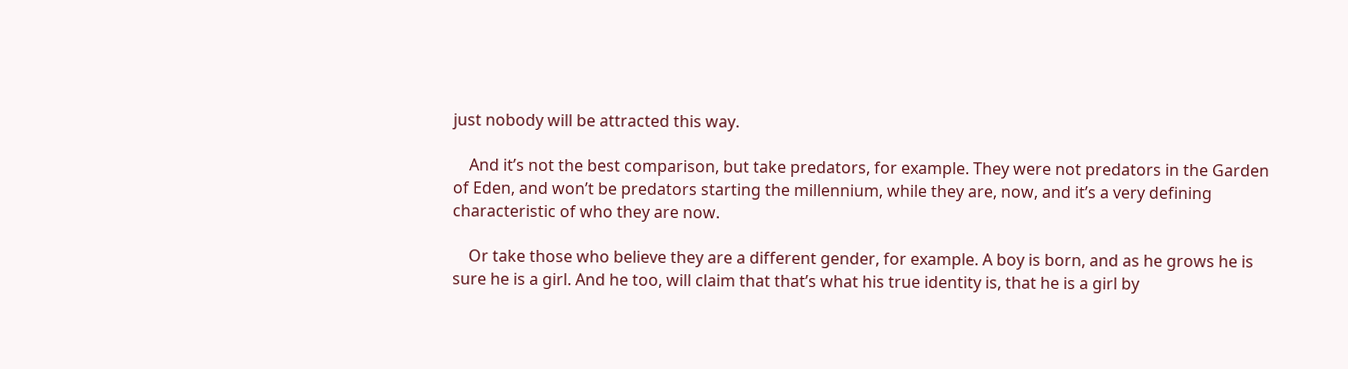just nobody will be attracted this way.

    And it’s not the best comparison, but take predators, for example. They were not predators in the Garden of Eden, and won’t be predators starting the millennium, while they are, now, and it’s a very defining characteristic of who they are now.

    Or take those who believe they are a different gender, for example. A boy is born, and as he grows he is sure he is a girl. And he too, will claim that that’s what his true identity is, that he is a girl by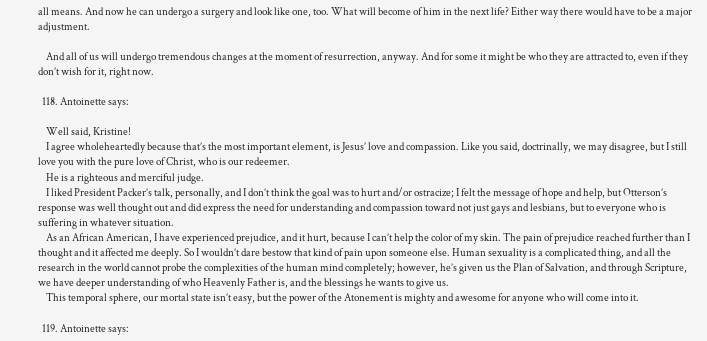all means. And now he can undergo a surgery and look like one, too. What will become of him in the next life? Either way there would have to be a major adjustment.

    And all of us will undergo tremendous changes at the moment of resurrection, anyway. And for some it might be who they are attracted to, even if they don’t wish for it, right now.

  118. Antoinette says:

    Well said, Kristine!
    I agree wholeheartedly because that’s the most important element, is Jesus’ love and compassion. Like you said, doctrinally, we may disagree, but I still love you with the pure love of Christ, who is our redeemer.
    He is a righteous and merciful judge.
    I liked President Packer’s talk, personally, and I don’t think the goal was to hurt and/or ostracize; I felt the message of hope and help, but Otterson’s response was well thought out and did express the need for understanding and compassion toward not just gays and lesbians, but to everyone who is suffering in whatever situation.
    As an African American, I have experienced prejudice, and it hurt, because I can’t help the color of my skin. The pain of prejudice reached further than I thought and it affected me deeply. So I wouldn’t dare bestow that kind of pain upon someone else. Human sexuality is a complicated thing, and all the research in the world cannot probe the complexities of the human mind completely; however, he’s given us the Plan of Salvation, and through Scripture, we have deeper understanding of who Heavenly Father is, and the blessings he wants to give us.
    This temporal sphere, our mortal state isn’t easy, but the power of the Atonement is mighty and awesome for anyone who will come into it.

  119. Antoinette says: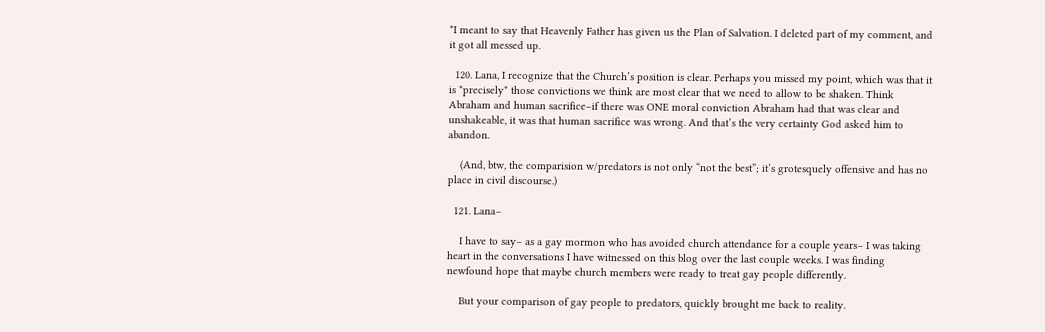*I meant to say that Heavenly Father has given us the Plan of Salvation. I deleted part of my comment, and it got all messed up.

  120. Lana, I recognize that the Church’s position is clear. Perhaps you missed my point, which was that it is *precisely* those convictions we think are most clear that we need to allow to be shaken. Think Abraham and human sacrifice–if there was ONE moral conviction Abraham had that was clear and unshakeable, it was that human sacrifice was wrong. And that’s the very certainty God asked him to abandon.

    (And, btw, the comparision w/predators is not only “not the best”; it’s grotesquely offensive and has no place in civil discourse.)

  121. Lana–

    I have to say– as a gay mormon who has avoided church attendance for a couple years– I was taking heart in the conversations I have witnessed on this blog over the last couple weeks. I was finding newfound hope that maybe church members were ready to treat gay people differently.

    But your comparison of gay people to predators, quickly brought me back to reality.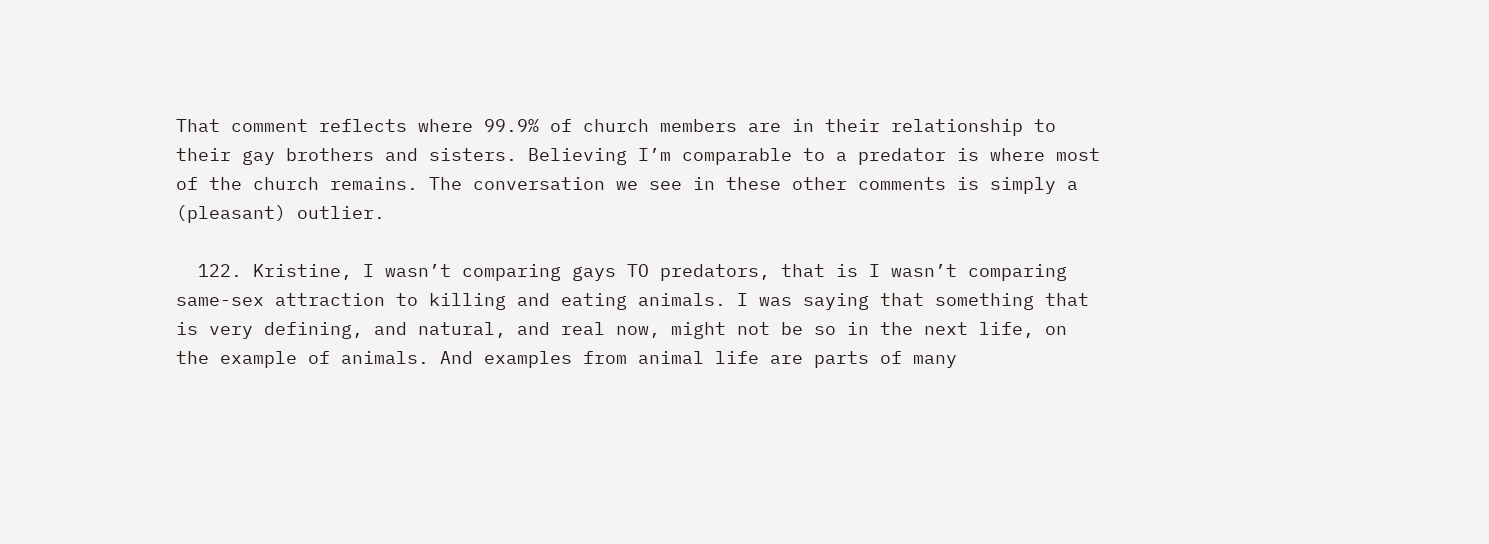That comment reflects where 99.9% of church members are in their relationship to their gay brothers and sisters. Believing I’m comparable to a predator is where most of the church remains. The conversation we see in these other comments is simply a (pleasant) outlier.

  122. Kristine, I wasn’t comparing gays TO predators, that is I wasn’t comparing same-sex attraction to killing and eating animals. I was saying that something that is very defining, and natural, and real now, might not be so in the next life, on the example of animals. And examples from animal life are parts of many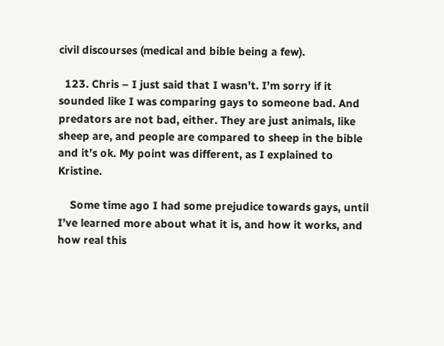civil discourses (medical and bible being a few).

  123. Chris – I just said that I wasn’t. I’m sorry if it sounded like I was comparing gays to someone bad. And predators are not bad, either. They are just animals, like sheep are, and people are compared to sheep in the bible and it’s ok. My point was different, as I explained to Kristine.

    Some time ago I had some prejudice towards gays, until I’ve learned more about what it is, and how it works, and how real this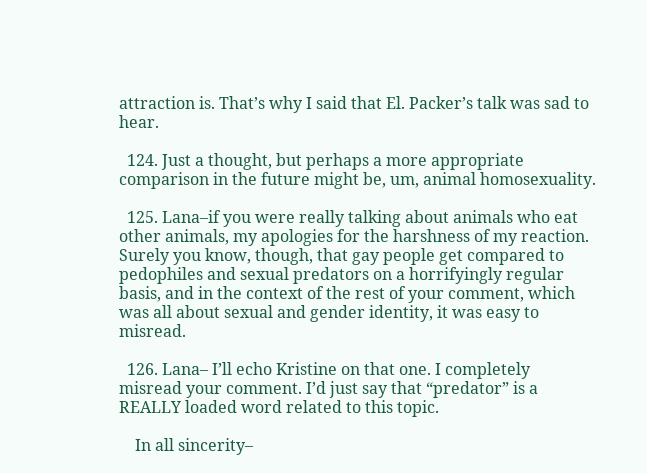attraction is. That’s why I said that El. Packer’s talk was sad to hear.

  124. Just a thought, but perhaps a more appropriate comparison in the future might be, um, animal homosexuality.

  125. Lana–if you were really talking about animals who eat other animals, my apologies for the harshness of my reaction. Surely you know, though, that gay people get compared to pedophiles and sexual predators on a horrifyingly regular basis, and in the context of the rest of your comment, which was all about sexual and gender identity, it was easy to misread.

  126. Lana– I’ll echo Kristine on that one. I completely misread your comment. I’d just say that “predator” is a REALLY loaded word related to this topic.

    In all sincerity–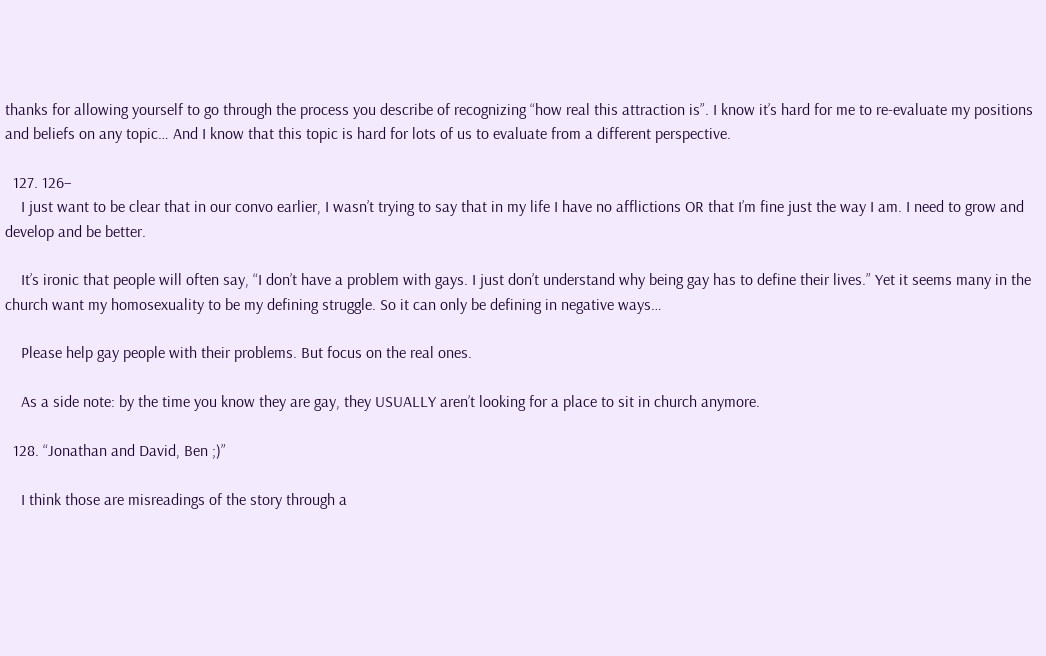thanks for allowing yourself to go through the process you describe of recognizing “how real this attraction is”. I know it’s hard for me to re-evaluate my positions and beliefs on any topic… And I know that this topic is hard for lots of us to evaluate from a different perspective.

  127. 126–
    I just want to be clear that in our convo earlier, I wasn’t trying to say that in my life I have no afflictions OR that I’m fine just the way I am. I need to grow and develop and be better.

    It’s ironic that people will often say, “I don’t have a problem with gays. I just don’t understand why being gay has to define their lives.” Yet it seems many in the church want my homosexuality to be my defining struggle. So it can only be defining in negative ways…

    Please help gay people with their problems. But focus on the real ones.

    As a side note: by the time you know they are gay, they USUALLY aren’t looking for a place to sit in church anymore.

  128. “Jonathan and David, Ben ;)”

    I think those are misreadings of the story through a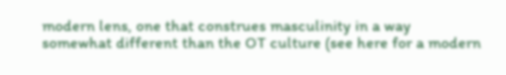modern lens, one that construes masculinity in a way somewhat different than the OT culture (see here for a modern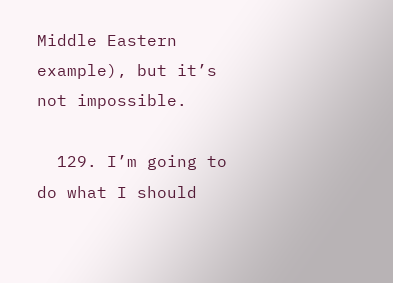Middle Eastern example), but it’s not impossible.

  129. I’m going to do what I should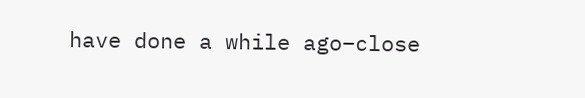have done a while ago–close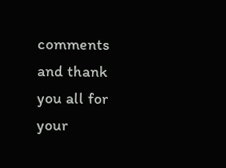comments and thank you all for your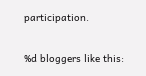participation.

%d bloggers like this: